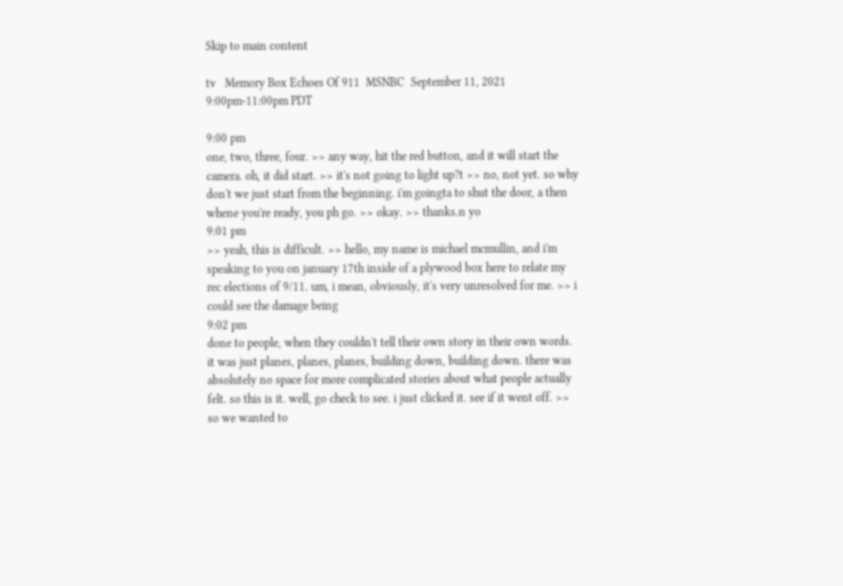Skip to main content

tv   Memory Box Echoes Of 911  MSNBC  September 11, 2021 9:00pm-11:00pm PDT

9:00 pm
one, two, three, four. >> any way, hit the red button, and it will start the camera. oh, it did start. >> it's not going to light up?t >> no, not yet. so why don't we just start from the beginning. i'm goingta to shut the door, a then whene you're ready, you ph go. >> okay. >> thanks.n yo
9:01 pm
>> yeah, this is difficult. >> hello, my name is michael mcmullin, and i'm speaking to you on january 17th inside of a plywood box here to relate my rec elections of 9/11. um, i mean, obviously, it's very unresolved for me. >> i could see the damage being
9:02 pm
done to people, when they couldn't tell their own story in their own words. it was just planes, planes, planes, building down, building down. there was absolutely no space for more complicated stories about what people actually felt. so this is it. well, go check to see. i just clicked it. see if it went off. >> so we wanted to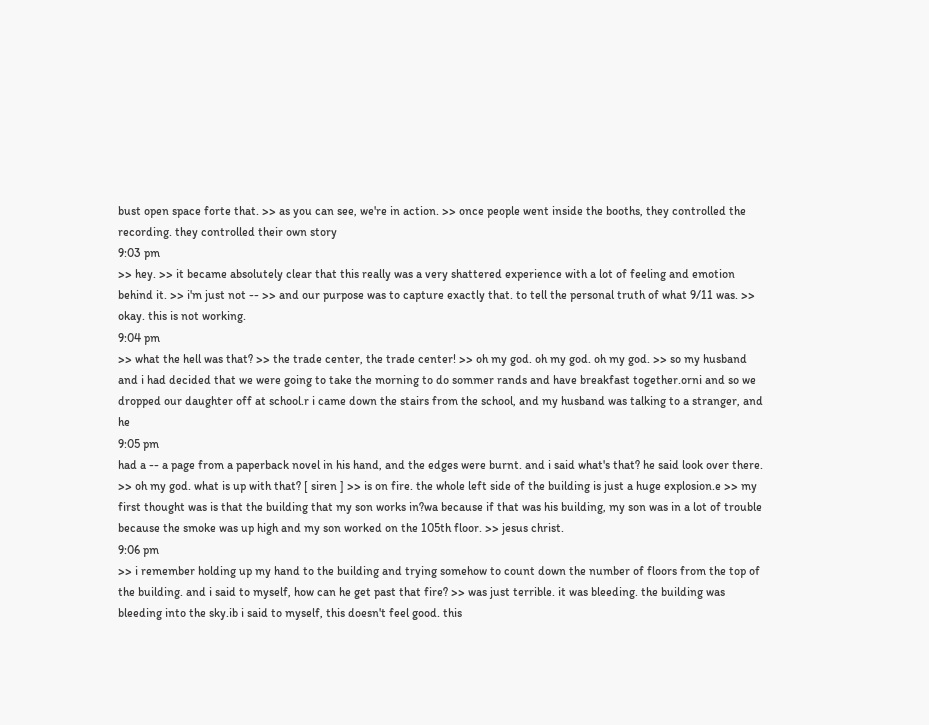bust open space forte that. >> as you can see, we're in action. >> once people went inside the booths, they controlled the recording. they controlled their own story
9:03 pm
>> hey. >> it became absolutely clear that this really was a very shattered experience with a lot of feeling and emotion behind it. >> i'm just not -- >> and our purpose was to capture exactly that. to tell the personal truth of what 9/11 was. >> okay. this is not working.
9:04 pm
>> what the hell was that? >> the trade center, the trade center! >> oh my god. oh my god. oh my god. >> so my husband and i had decided that we were going to take the morning to do sommer rands and have breakfast together.orni and so we dropped our daughter off at school.r i came down the stairs from the school, and my husband was talking to a stranger, and he
9:05 pm
had a -- a page from a paperback novel in his hand, and the edges were burnt. and i said what's that? he said look over there. >> oh my god. what is up with that? [ siren ] >> is on fire. the whole left side of the building is just a huge explosion.e >> my first thought was is that the building that my son works in?wa because if that was his building, my son was in a lot of trouble because the smoke was up high and my son worked on the 105th floor. >> jesus christ.
9:06 pm
>> i remember holding up my hand to the building and trying somehow to count down the number of floors from the top of the building. and i said to myself, how can he get past that fire? >> was just terrible. it was bleeding. the building was bleeding into the sky.ib i said to myself, this doesn't feel good. this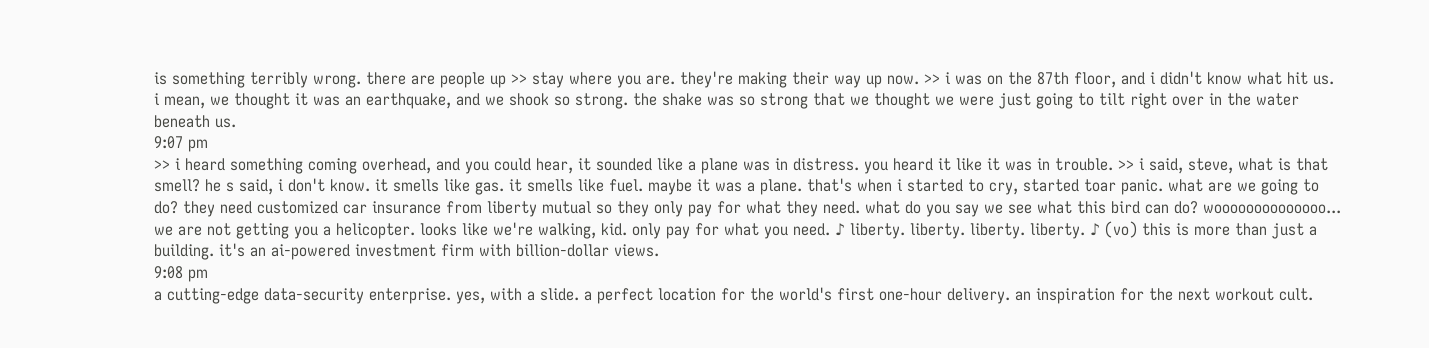is something terribly wrong. there are people up >> stay where you are. they're making their way up now. >> i was on the 87th floor, and i didn't know what hit us. i mean, we thought it was an earthquake, and we shook so strong. the shake was so strong that we thought we were just going to tilt right over in the water beneath us.
9:07 pm
>> i heard something coming overhead, and you could hear, it sounded like a plane was in distress. you heard it like it was in trouble. >> i said, steve, what is that smell? he s said, i don't know. it smells like gas. it smells like fuel. maybe it was a plane. that's when i started to cry, started toar panic. what are we going to do? they need customized car insurance from liberty mutual so they only pay for what they need. what do you say we see what this bird can do? woooooooooooooo... we are not getting you a helicopter. looks like we're walking, kid. only pay for what you need. ♪ liberty. liberty. liberty. liberty. ♪ (vo) this is more than just a building. it's an ai-powered investment firm with billion-dollar views.
9:08 pm
a cutting-edge data-security enterprise. yes, with a slide. a perfect location for the world's first one-hour delivery. an inspiration for the next workout cult.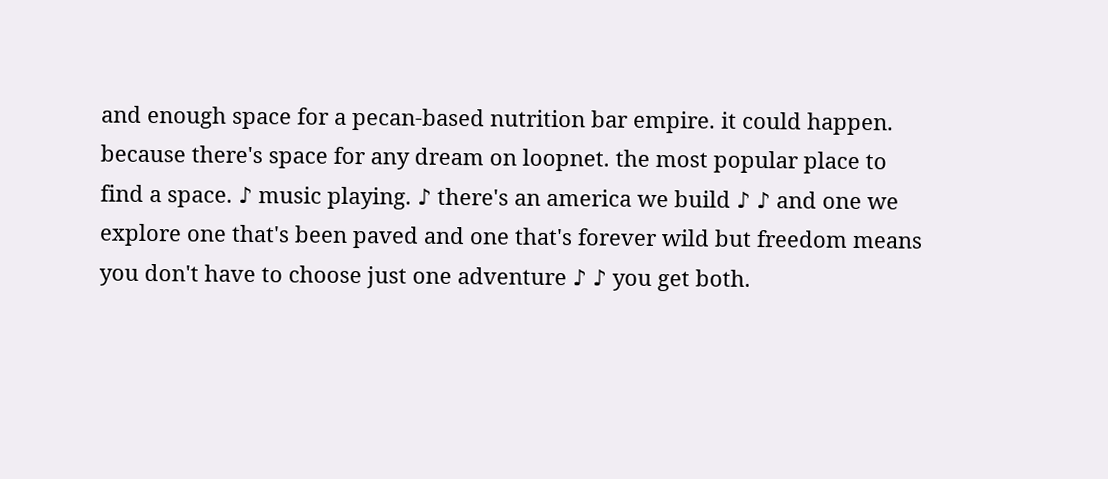and enough space for a pecan-based nutrition bar empire. it could happen. because there's space for any dream on loopnet. the most popular place to find a space. ♪ music playing. ♪ there's an america we build ♪ ♪ and one we explore one that's been paved and one that's forever wild but freedom means you don't have to choose just one adventure ♪ ♪ you get both.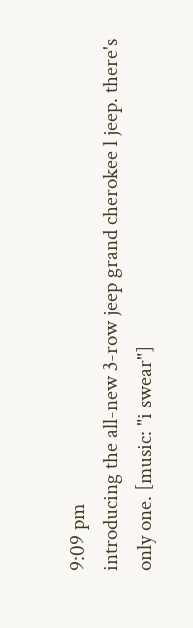9:09 pm
introducing the all-new 3-row jeep grand cherokee l jeep. there's only one. [music: "i swear"]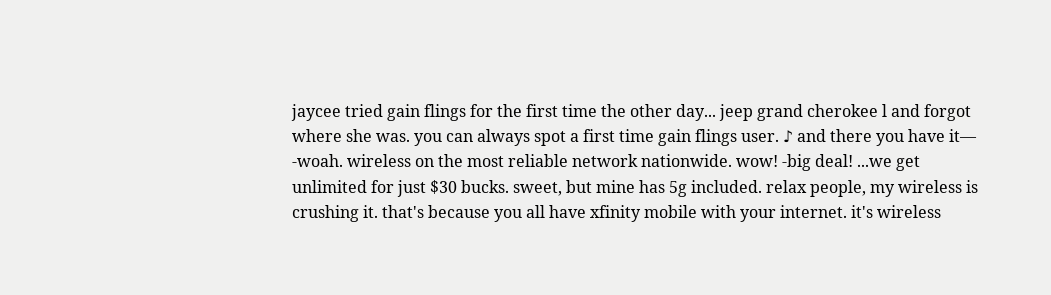jaycee tried gain flings for the first time the other day... jeep grand cherokee l and forgot where she was. you can always spot a first time gain flings user. ♪ and there you have it— -woah. wireless on the most reliable network nationwide. wow! -big deal! ...we get unlimited for just $30 bucks. sweet, but mine has 5g included. relax people, my wireless is crushing it. that's because you all have xfinity mobile with your internet. it's wireless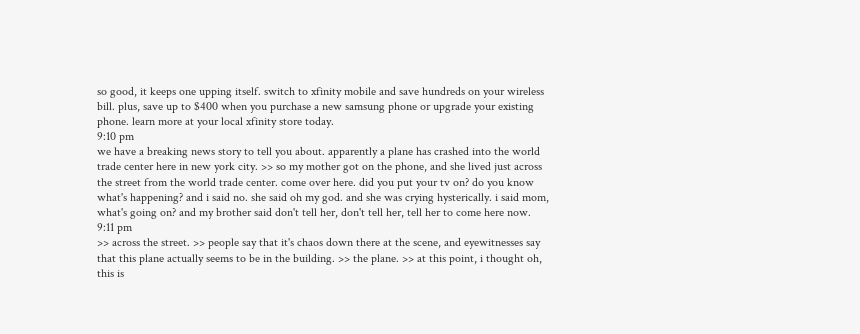so good, it keeps one upping itself. switch to xfinity mobile and save hundreds on your wireless bill. plus, save up to $400 when you purchase a new samsung phone or upgrade your existing phone. learn more at your local xfinity store today.
9:10 pm
we have a breaking news story to tell you about. apparently a plane has crashed into the world trade center here in new york city. >> so my mother got on the phone, and she lived just across the street from the world trade center. come over here. did you put your tv on? do you know what's happening? and i said no. she said oh my god. and she was crying hysterically. i said mom, what's going on? and my brother said don't tell her, don't tell her, tell her to come here now.
9:11 pm
>> across the street. >> people say that it's chaos down there at the scene, and eyewitnesses say that this plane actually seems to be in the building. >> the plane. >> at this point, i thought oh, this is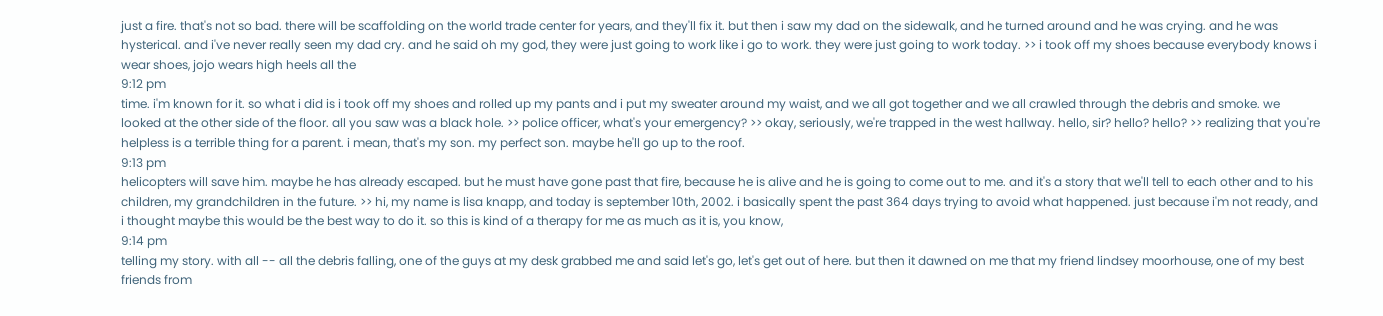just a fire. that's not so bad. there will be scaffolding on the world trade center for years, and they'll fix it. but then i saw my dad on the sidewalk, and he turned around and he was crying. and he was hysterical. and i've never really seen my dad cry. and he said oh my god, they were just going to work like i go to work. they were just going to work today. >> i took off my shoes because everybody knows i wear shoes, jojo wears high heels all the
9:12 pm
time. i'm known for it. so what i did is i took off my shoes and rolled up my pants and i put my sweater around my waist, and we all got together and we all crawled through the debris and smoke. we looked at the other side of the floor. all you saw was a black hole. >> police officer, what's your emergency? >> okay, seriously, we're trapped in the west hallway. hello, sir? hello? hello? >> realizing that you're helpless is a terrible thing for a parent. i mean, that's my son. my perfect son. maybe he'll go up to the roof.
9:13 pm
helicopters will save him. maybe he has already escaped. but he must have gone past that fire, because he is alive and he is going to come out to me. and it's a story that we'll tell to each other and to his children, my grandchildren in the future. >> hi, my name is lisa knapp, and today is september 10th, 2002. i basically spent the past 364 days trying to avoid what happened. just because i'm not ready, and i thought maybe this would be the best way to do it. so this is kind of a therapy for me as much as it is, you know,
9:14 pm
telling my story. with all -- all the debris falling, one of the guys at my desk grabbed me and said let's go, let's get out of here. but then it dawned on me that my friend lindsey moorhouse, one of my best friends from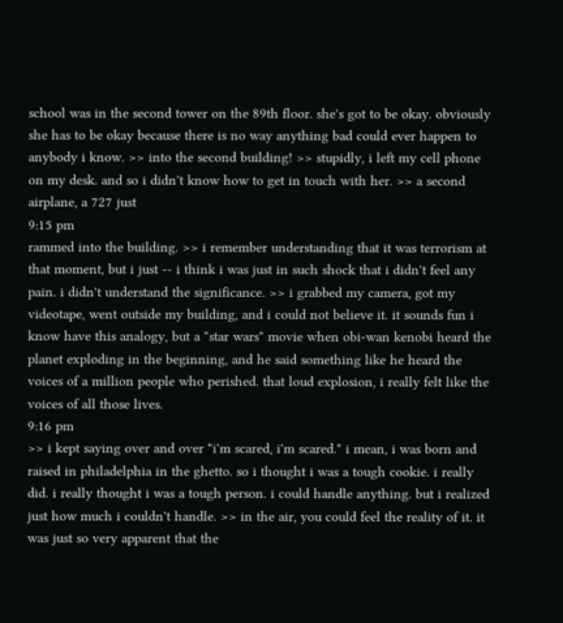school was in the second tower on the 89th floor. she's got to be okay. obviously she has to be okay because there is no way anything bad could ever happen to anybody i know. >> into the second building! >> stupidly, i left my cell phone on my desk. and so i didn't know how to get in touch with her. >> a second airplane, a 727 just
9:15 pm
rammed into the building. >> i remember understanding that it was terrorism at that moment, but i just -- i think i was just in such shock that i didn't feel any pain. i didn't understand the significance. >> i grabbed my camera, got my videotape, went outside my building, and i could not believe it. it sounds fun i know have this analogy, but a "star wars" movie when obi-wan kenobi heard the planet exploding in the beginning, and he said something like he heard the voices of a million people who perished. that loud explosion, i really felt like the voices of all those lives.
9:16 pm
>> i kept saying over and over "i'm scared, i'm scared." i mean, i was born and raised in philadelphia in the ghetto. so i thought i was a tough cookie. i really did. i really thought i was a tough person. i could handle anything. but i realized just how much i couldn't handle. >> in the air, you could feel the reality of it. it was just so very apparent that the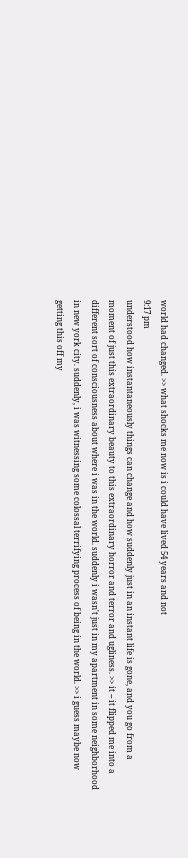world had changed. >> what shocks me now is i could have lived 54 years and not
9:17 pm
understood how instantaneously things can change and how suddenly just in an instant life is gone, and you go from a moment of just this extraordinary beauty to this extraordinary horror and terror and ugliness. >> it -- it flipped me into a different sort of consciousness about where i was in the world. suddenly i wasn't just in my apartment in some neighborhood in new york city. suddenly, i was witnessing some colossal terrifying process of being in the world. >> i guess maybe now getting this off my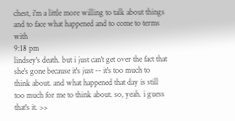chest, i'm a little more willing to talk about things and to face what happened and to come to terms with
9:18 pm
lindsey's death. but i just can't get over the fact that she's gone because it's just -- it's too much to think about. and what happened that day is still too much for me to think about. so, yeah. i guess that's it. >>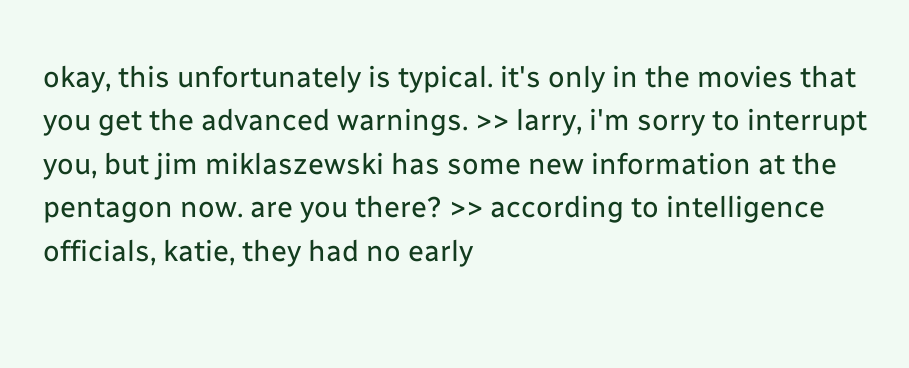okay, this unfortunately is typical. it's only in the movies that you get the advanced warnings. >> larry, i'm sorry to interrupt you, but jim miklaszewski has some new information at the pentagon now. are you there? >> according to intelligence officials, katie, they had no early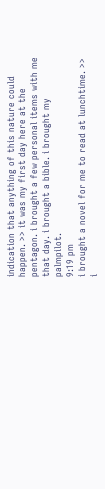indication that anything of this nature could happen. >> it was my first day here at the pentagon. i brought a few personal items with me that day. i brought a bible. i brought my palmpilot.
9:19 pm
i brought a novel for me to read at lunchtime. >> i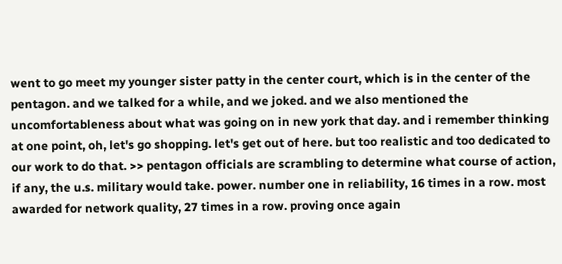went to go meet my younger sister patty in the center court, which is in the center of the pentagon. and we talked for a while, and we joked. and we also mentioned the uncomfortableness about what was going on in new york that day. and i remember thinking at one point, oh, let's go shopping. let's get out of here. but too realistic and too dedicated to our work to do that. >> pentagon officials are scrambling to determine what course of action, if any, the u.s. military would take. power. number one in reliability, 16 times in a row. most awarded for network quality, 27 times in a row. proving once again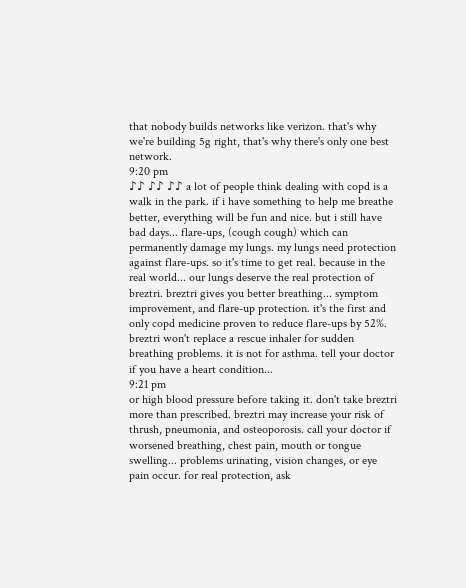that nobody builds networks like verizon. that's why we're building 5g right, that's why there's only one best network.
9:20 pm
♪♪ ♪♪ ♪♪ a lot of people think dealing with copd is a walk in the park. if i have something to help me breathe better, everything will be fun and nice. but i still have bad days... flare-ups, (cough cough) which can permanently damage my lungs. my lungs need protection against flare-ups. so it's time to get real. because in the real world... our lungs deserve the real protection of breztri. breztri gives you better breathing... symptom improvement, and flare-up protection. it's the first and only copd medicine proven to reduce flare-ups by 52%. breztri won't replace a rescue inhaler for sudden breathing problems. it is not for asthma. tell your doctor if you have a heart condition...
9:21 pm
or high blood pressure before taking it. don't take breztri more than prescribed. breztri may increase your risk of thrush, pneumonia, and osteoporosis. call your doctor if worsened breathing, chest pain, mouth or tongue swelling... problems urinating, vision changes, or eye pain occur. for real protection, ask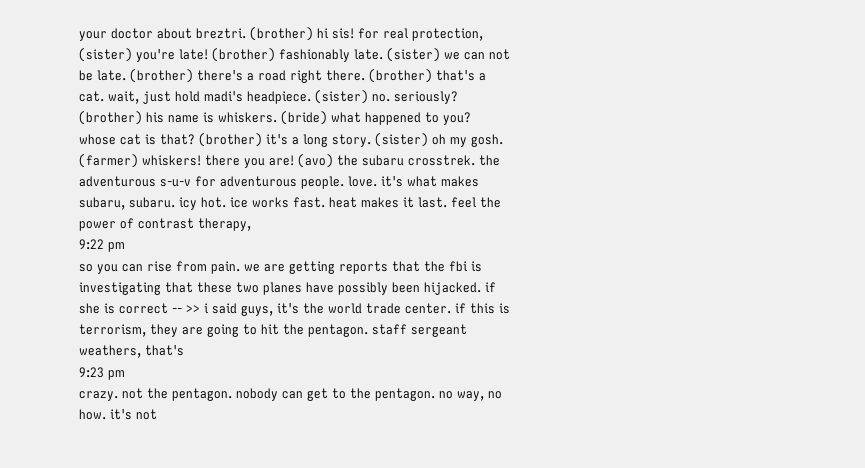your doctor about breztri. (brother) hi sis! for real protection, (sister) you're late! (brother) fashionably late. (sister) we can not be late. (brother) there's a road right there. (brother) that's a cat. wait, just hold madi's headpiece. (sister) no. seriously? (brother) his name is whiskers. (bride) what happened to you? whose cat is that? (brother) it's a long story. (sister) oh my gosh. (farmer) whiskers! there you are! (avo) the subaru crosstrek. the adventurous s-u-v for adventurous people. love. it's what makes subaru, subaru. icy hot. ice works fast. heat makes it last. feel the power of contrast therapy,
9:22 pm
so you can rise from pain. we are getting reports that the fbi is investigating that these two planes have possibly been hijacked. if she is correct -- >> i said guys, it's the world trade center. if this is terrorism, they are going to hit the pentagon. staff sergeant weathers, that's
9:23 pm
crazy. not the pentagon. nobody can get to the pentagon. no way, no how. it's not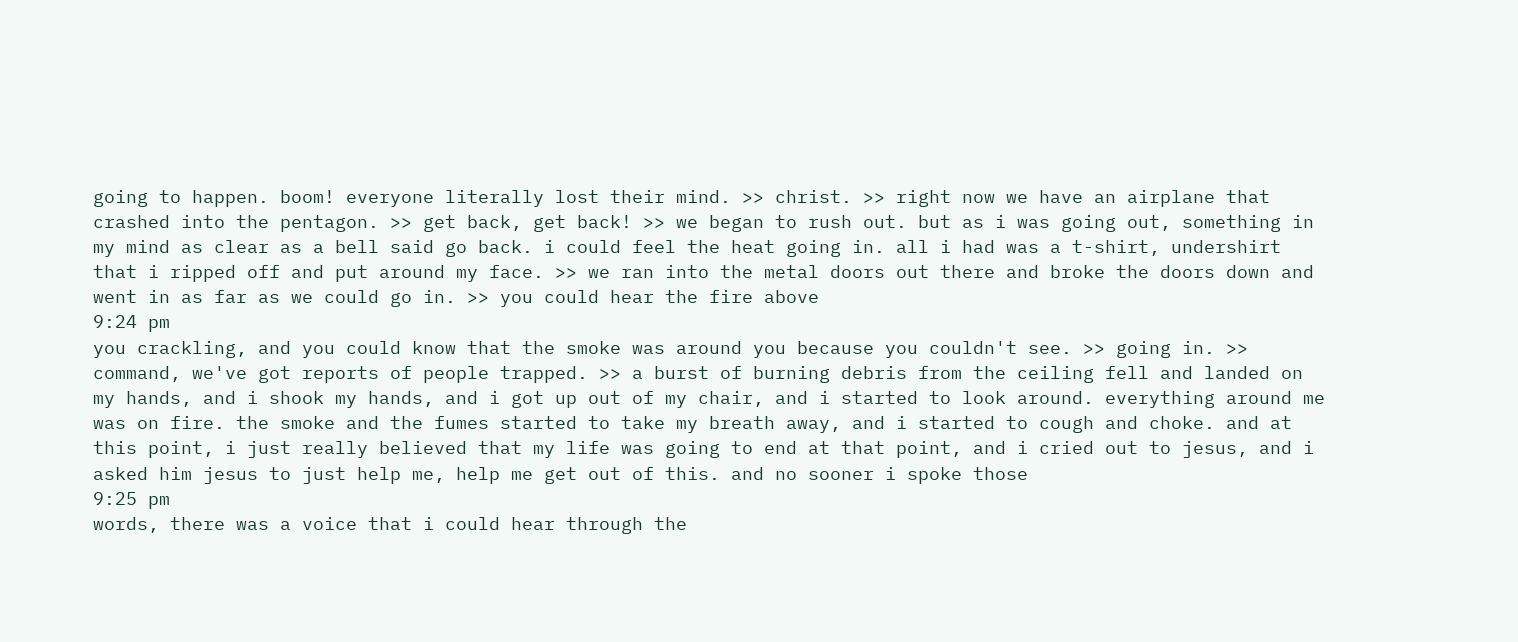going to happen. boom! everyone literally lost their mind. >> christ. >> right now we have an airplane that crashed into the pentagon. >> get back, get back! >> we began to rush out. but as i was going out, something in my mind as clear as a bell said go back. i could feel the heat going in. all i had was a t-shirt, undershirt that i ripped off and put around my face. >> we ran into the metal doors out there and broke the doors down and went in as far as we could go in. >> you could hear the fire above
9:24 pm
you crackling, and you could know that the smoke was around you because you couldn't see. >> going in. >> command, we've got reports of people trapped. >> a burst of burning debris from the ceiling fell and landed on my hands, and i shook my hands, and i got up out of my chair, and i started to look around. everything around me was on fire. the smoke and the fumes started to take my breath away, and i started to cough and choke. and at this point, i just really believed that my life was going to end at that point, and i cried out to jesus, and i asked him jesus to just help me, help me get out of this. and no sooner i spoke those
9:25 pm
words, there was a voice that i could hear through the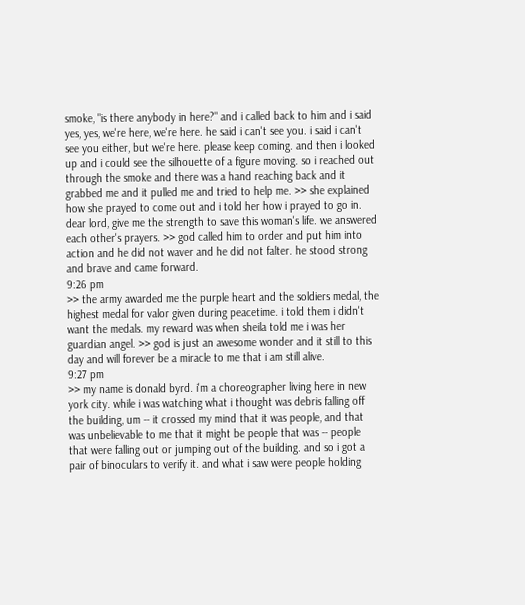smoke, "is there anybody in here?" and i called back to him and i said yes, yes, we're here, we're here. he said i can't see you. i said i can't see you either, but we're here. please keep coming. and then i looked up and i could see the silhouette of a figure moving. so i reached out through the smoke and there was a hand reaching back and it grabbed me and it pulled me and tried to help me. >> she explained how she prayed to come out and i told her how i prayed to go in. dear lord, give me the strength to save this woman's life. we answered each other's prayers. >> god called him to order and put him into action and he did not waver and he did not falter. he stood strong and brave and came forward.
9:26 pm
>> the army awarded me the purple heart and the soldiers medal, the highest medal for valor given during peacetime. i told them i didn't want the medals. my reward was when sheila told me i was her guardian angel. >> god is just an awesome wonder and it still to this day and will forever be a miracle to me that i am still alive.
9:27 pm
>> my name is donald byrd. i'm a choreographer living here in new york city. while i was watching what i thought was debris falling off the building, um -- it crossed my mind that it was people, and that was unbelievable to me that it might be people that was -- people that were falling out or jumping out of the building. and so i got a pair of binoculars to verify it. and what i saw were people holding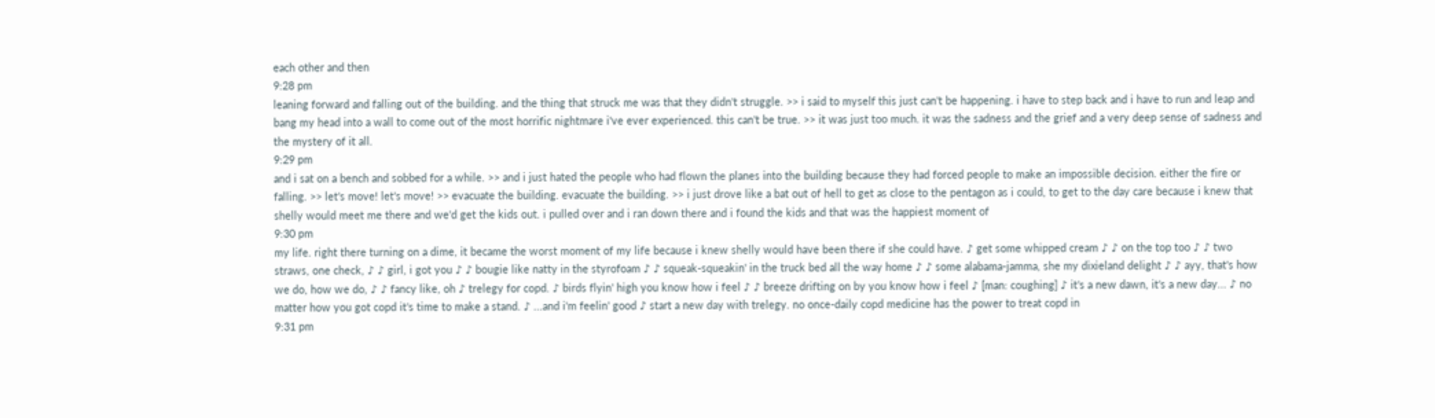each other and then
9:28 pm
leaning forward and falling out of the building. and the thing that struck me was that they didn't struggle. >> i said to myself this just can't be happening. i have to step back and i have to run and leap and bang my head into a wall to come out of the most horrific nightmare i've ever experienced. this can't be true. >> it was just too much. it was the sadness and the grief and a very deep sense of sadness and the mystery of it all.
9:29 pm
and i sat on a bench and sobbed for a while. >> and i just hated the people who had flown the planes into the building because they had forced people to make an impossible decision. either the fire or falling. >> let's move! let's move! >> evacuate the building. evacuate the building. >> i just drove like a bat out of hell to get as close to the pentagon as i could, to get to the day care because i knew that shelly would meet me there and we'd get the kids out. i pulled over and i ran down there and i found the kids and that was the happiest moment of
9:30 pm
my life. right there turning on a dime, it became the worst moment of my life because i knew shelly would have been there if she could have. ♪ get some whipped cream ♪ ♪ on the top too ♪ ♪ two straws, one check, ♪ ♪ girl, i got you ♪ ♪ bougie like natty in the styrofoam ♪ ♪ squeak-squeakin' in the truck bed all the way home ♪ ♪ some alabama-jamma, she my dixieland delight ♪ ♪ ayy, that's how we do, how we do, ♪ ♪ fancy like, oh ♪ trelegy for copd. ♪ birds flyin' high you know how i feel ♪ ♪ breeze drifting on by you know how i feel ♪ [man: coughing] ♪ it's a new dawn, it's a new day... ♪ no matter how you got copd it's time to make a stand. ♪ ...and i'm feelin' good ♪ start a new day with trelegy. no once-daily copd medicine has the power to treat copd in
9:31 pm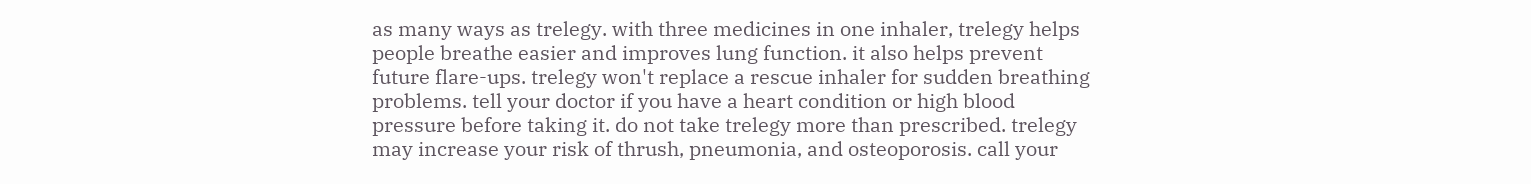as many ways as trelegy. with three medicines in one inhaler, trelegy helps people breathe easier and improves lung function. it also helps prevent future flare-ups. trelegy won't replace a rescue inhaler for sudden breathing problems. tell your doctor if you have a heart condition or high blood pressure before taking it. do not take trelegy more than prescribed. trelegy may increase your risk of thrush, pneumonia, and osteoporosis. call your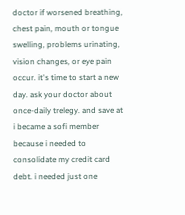doctor if worsened breathing, chest pain, mouth or tongue swelling, problems urinating, vision changes, or eye pain occur. it's time to start a new day. ask your doctor about once-daily trelegy. and save at i became a sofi member because i needed to consolidate my credit card debt. i needed just one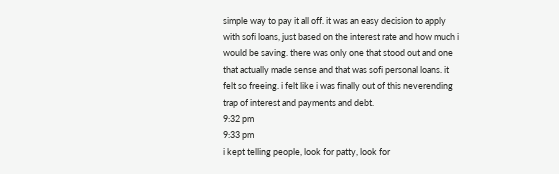simple way to pay it all off. it was an easy decision to apply with sofi loans, just based on the interest rate and how much i would be saving. there was only one that stood out and one that actually made sense and that was sofi personal loans. it felt so freeing. i felt like i was finally out of this neverending trap of interest and payments and debt.
9:32 pm
9:33 pm
i kept telling people, look for patty, look for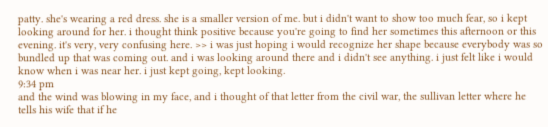patty. she's wearing a red dress. she is a smaller version of me. but i didn't want to show too much fear, so i kept looking around for her. i thought think positive because you're going to find her sometimes this afternoon or this evening. it's very, very confusing here. >> i was just hoping i would recognize her shape because everybody was so bundled up that was coming out. and i was looking around there and i didn't see anything. i just felt like i would know when i was near her. i just kept going, kept looking.
9:34 pm
and the wind was blowing in my face, and i thought of that letter from the civil war, the sullivan letter where he tells his wife that if he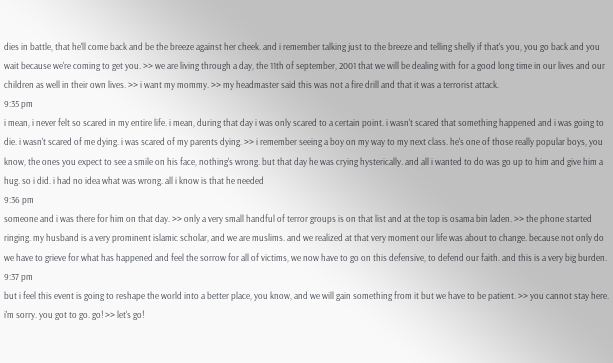dies in battle, that he'll come back and be the breeze against her cheek. and i remember talking just to the breeze and telling shelly if that's you, you go back and you wait because we're coming to get you. >> we are living through a day, the 11th of september, 2001 that we will be dealing with for a good long time in our lives and our children as well in their own lives. >> i want my mommy. >> my headmaster said this was not a fire drill and that it was a terrorist attack.
9:35 pm
i mean, i never felt so scared in my entire life. i mean, during that day i was only scared to a certain point. i wasn't scared that something happened and i was going to die. i wasn't scared of me dying. i was scared of my parents dying. >> i remember seeing a boy on my way to my next class. he's one of those really popular boys, you know, the ones you expect to see a smile on his face, nothing's wrong. but that day he was crying hysterically. and all i wanted to do was go up to him and give him a hug. so i did. i had no idea what was wrong. all i know is that he needed
9:36 pm
someone and i was there for him on that day. >> only a very small handful of terror groups is on that list and at the top is osama bin laden. >> the phone started ringing. my husband is a very prominent islamic scholar, and we are muslims. and we realized at that very moment our life was about to change. because not only do we have to grieve for what has happened and feel the sorrow for all of victims, we now have to go on this defensive, to defend our faith. and this is a very big burden.
9:37 pm
but i feel this event is going to reshape the world into a better place, you know, and we will gain something from it but we have to be patient. >> you cannot stay here. i'm sorry. you got to go. go! >> let's go!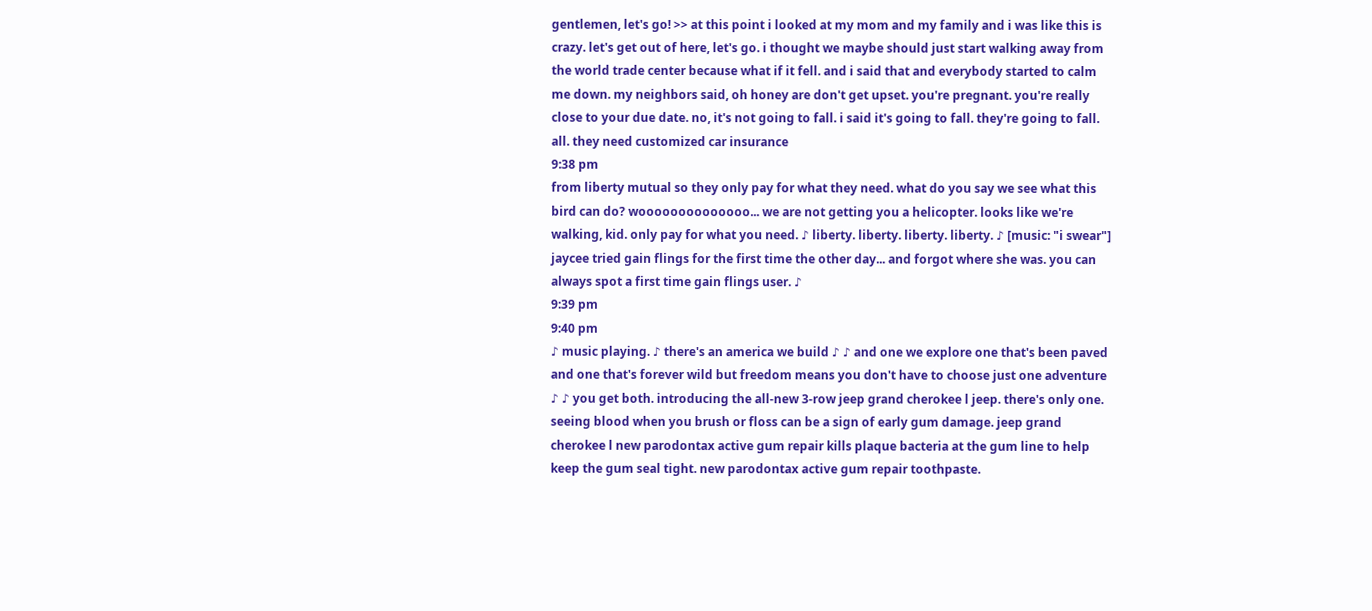gentlemen, let's go! >> at this point i looked at my mom and my family and i was like this is crazy. let's get out of here, let's go. i thought we maybe should just start walking away from the world trade center because what if it fell. and i said that and everybody started to calm me down. my neighbors said, oh honey are don't get upset. you're pregnant. you're really close to your due date. no, it's not going to fall. i said it's going to fall. they're going to fall. all. they need customized car insurance
9:38 pm
from liberty mutual so they only pay for what they need. what do you say we see what this bird can do? woooooooooooooo... we are not getting you a helicopter. looks like we're walking, kid. only pay for what you need. ♪ liberty. liberty. liberty. liberty. ♪ [music: "i swear"] jaycee tried gain flings for the first time the other day... and forgot where she was. you can always spot a first time gain flings user. ♪
9:39 pm
9:40 pm
♪ music playing. ♪ there's an america we build ♪ ♪ and one we explore one that's been paved and one that's forever wild but freedom means you don't have to choose just one adventure ♪ ♪ you get both. introducing the all-new 3-row jeep grand cherokee l jeep. there's only one. seeing blood when you brush or floss can be a sign of early gum damage. jeep grand cherokee l new parodontax active gum repair kills plaque bacteria at the gum line to help keep the gum seal tight. new parodontax active gum repair toothpaste.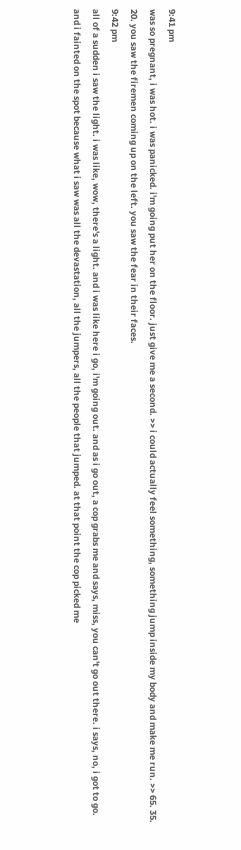9:41 pm
was so pregnant, i was hot. i was panicked. i'm going put her on the floor. just give me a second. >> i could actually feel something, something jump inside my body and make me run. >> 65. 35. 20. you saw the firemen coming up on the left. you saw the fear in their faces.
9:42 pm
all of a sudden i saw the light. i was like, wow, there's a light. and i was like here i go, i'm going out. and as i go out, a cop grabs me and says, miss, you can't go out there. i says, no, i got to go. and i fainted on the spot because what i saw was all the devastation, all the jumpers, all the people that jumped. at that point the cop picked me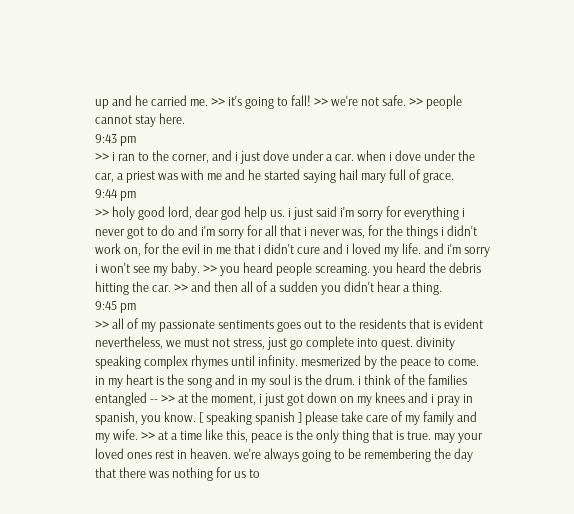up and he carried me. >> it's going to fall! >> we're not safe. >> people cannot stay here.
9:43 pm
>> i ran to the corner, and i just dove under a car. when i dove under the car, a priest was with me and he started saying hail mary full of grace.
9:44 pm
>> holy good lord, dear god help us. i just said i'm sorry for everything i never got to do and i'm sorry for all that i never was, for the things i didn't work on, for the evil in me that i didn't cure and i loved my life. and i'm sorry i won't see my baby. >> you heard people screaming. you heard the debris hitting the car. >> and then all of a sudden you didn't hear a thing.
9:45 pm
>> all of my passionate sentiments goes out to the residents that is evident nevertheless, we must not stress, just go complete into quest. divinity speaking complex rhymes until infinity. mesmerized by the peace to come. in my heart is the song and in my soul is the drum. i think of the families entangled -- >> at the moment, i just got down on my knees and i pray in spanish, you know. [ speaking spanish ] please take care of my family and my wife. >> at a time like this, peace is the only thing that is true. may your loved ones rest in heaven. we're always going to be remembering the day that there was nothing for us to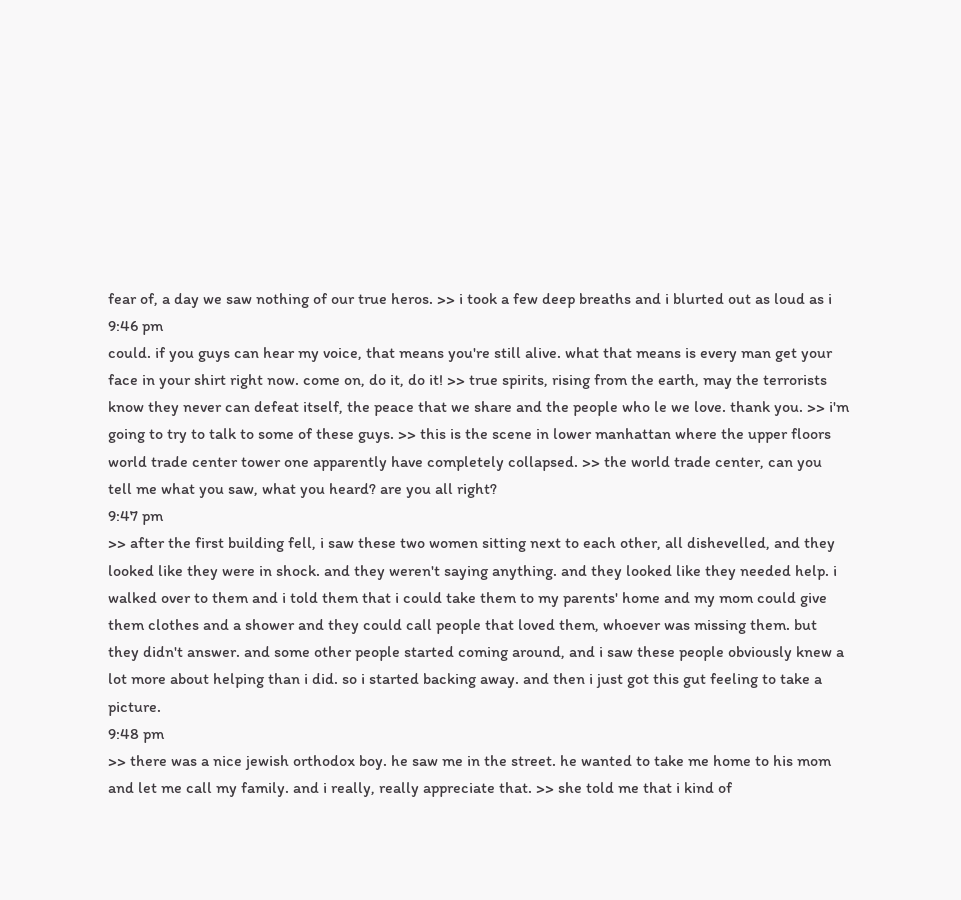fear of, a day we saw nothing of our true heros. >> i took a few deep breaths and i blurted out as loud as i
9:46 pm
could. if you guys can hear my voice, that means you're still alive. what that means is every man get your face in your shirt right now. come on, do it, do it! >> true spirits, rising from the earth, may the terrorists know they never can defeat itself, the peace that we share and the people who le we love. thank you. >> i'm going to try to talk to some of these guys. >> this is the scene in lower manhattan where the upper floors world trade center tower one apparently have completely collapsed. >> the world trade center, can you tell me what you saw, what you heard? are you all right?
9:47 pm
>> after the first building fell, i saw these two women sitting next to each other, all dishevelled, and they looked like they were in shock. and they weren't saying anything. and they looked like they needed help. i walked over to them and i told them that i could take them to my parents' home and my mom could give them clothes and a shower and they could call people that loved them, whoever was missing them. but they didn't answer. and some other people started coming around, and i saw these people obviously knew a lot more about helping than i did. so i started backing away. and then i just got this gut feeling to take a picture.
9:48 pm
>> there was a nice jewish orthodox boy. he saw me in the street. he wanted to take me home to his mom and let me call my family. and i really, really appreciate that. >> she told me that i kind of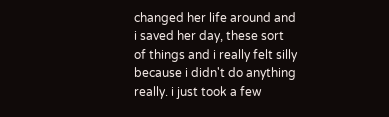changed her life around and i saved her day, these sort of things and i really felt silly because i didn't do anything really. i just took a few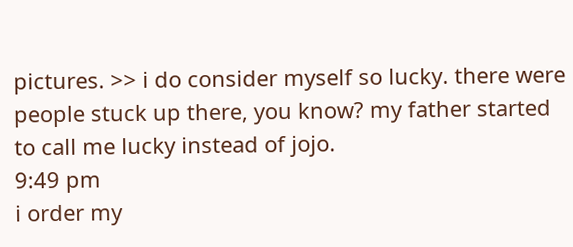pictures. >> i do consider myself so lucky. there were people stuck up there, you know? my father started to call me lucky instead of jojo.
9:49 pm
i order my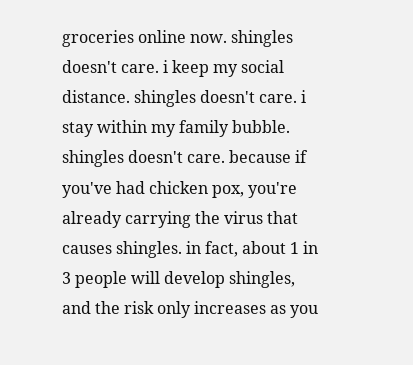groceries online now. shingles doesn't care. i keep my social distance. shingles doesn't care. i stay within my family bubble. shingles doesn't care. because if you've had chicken pox, you're already carrying the virus that causes shingles. in fact, about 1 in 3 people will develop shingles, and the risk only increases as you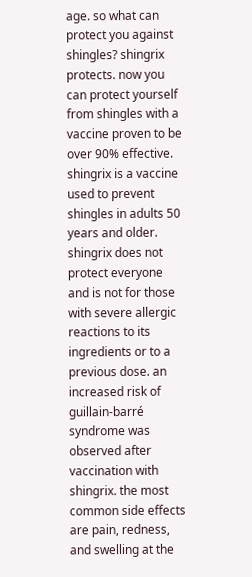age. so what can protect you against shingles? shingrix protects. now you can protect yourself from shingles with a vaccine proven to be over 90% effective. shingrix is a vaccine used to prevent shingles in adults 50 years and older. shingrix does not protect everyone and is not for those with severe allergic reactions to its ingredients or to a previous dose. an increased risk of guillain-barré syndrome was observed after vaccination with shingrix. the most common side effects are pain, redness, and swelling at the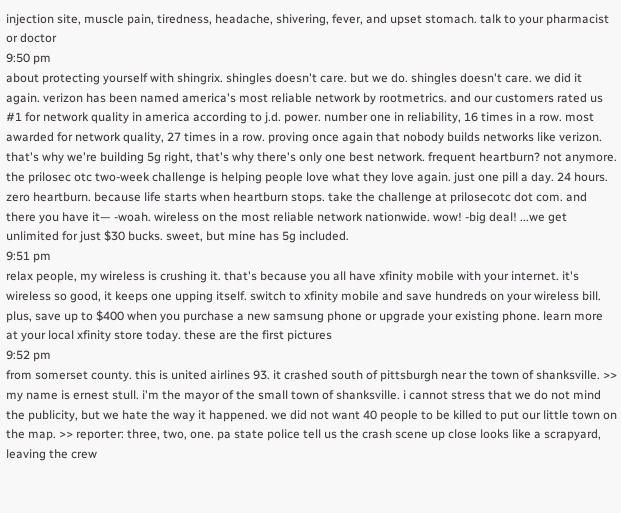injection site, muscle pain, tiredness, headache, shivering, fever, and upset stomach. talk to your pharmacist or doctor
9:50 pm
about protecting yourself with shingrix. shingles doesn't care. but we do. shingles doesn't care. we did it again. verizon has been named america's most reliable network by rootmetrics. and our customers rated us #1 for network quality in america according to j.d. power. number one in reliability, 16 times in a row. most awarded for network quality, 27 times in a row. proving once again that nobody builds networks like verizon. that's why we're building 5g right, that's why there's only one best network. frequent heartburn? not anymore. the prilosec otc two-week challenge is helping people love what they love again. just one pill a day. 24 hours. zero heartburn. because life starts when heartburn stops. take the challenge at prilosecotc dot com. and there you have it— -woah. wireless on the most reliable network nationwide. wow! -big deal! ...we get unlimited for just $30 bucks. sweet, but mine has 5g included.
9:51 pm
relax people, my wireless is crushing it. that's because you all have xfinity mobile with your internet. it's wireless so good, it keeps one upping itself. switch to xfinity mobile and save hundreds on your wireless bill. plus, save up to $400 when you purchase a new samsung phone or upgrade your existing phone. learn more at your local xfinity store today. these are the first pictures
9:52 pm
from somerset county. this is united airlines 93. it crashed south of pittsburgh near the town of shanksville. >> my name is ernest stull. i'm the mayor of the small town of shanksville. i cannot stress that we do not mind the publicity, but we hate the way it happened. we did not want 40 people to be killed to put our little town on the map. >> reporter: three, two, one. pa state police tell us the crash scene up close looks like a scrapyard, leaving the crew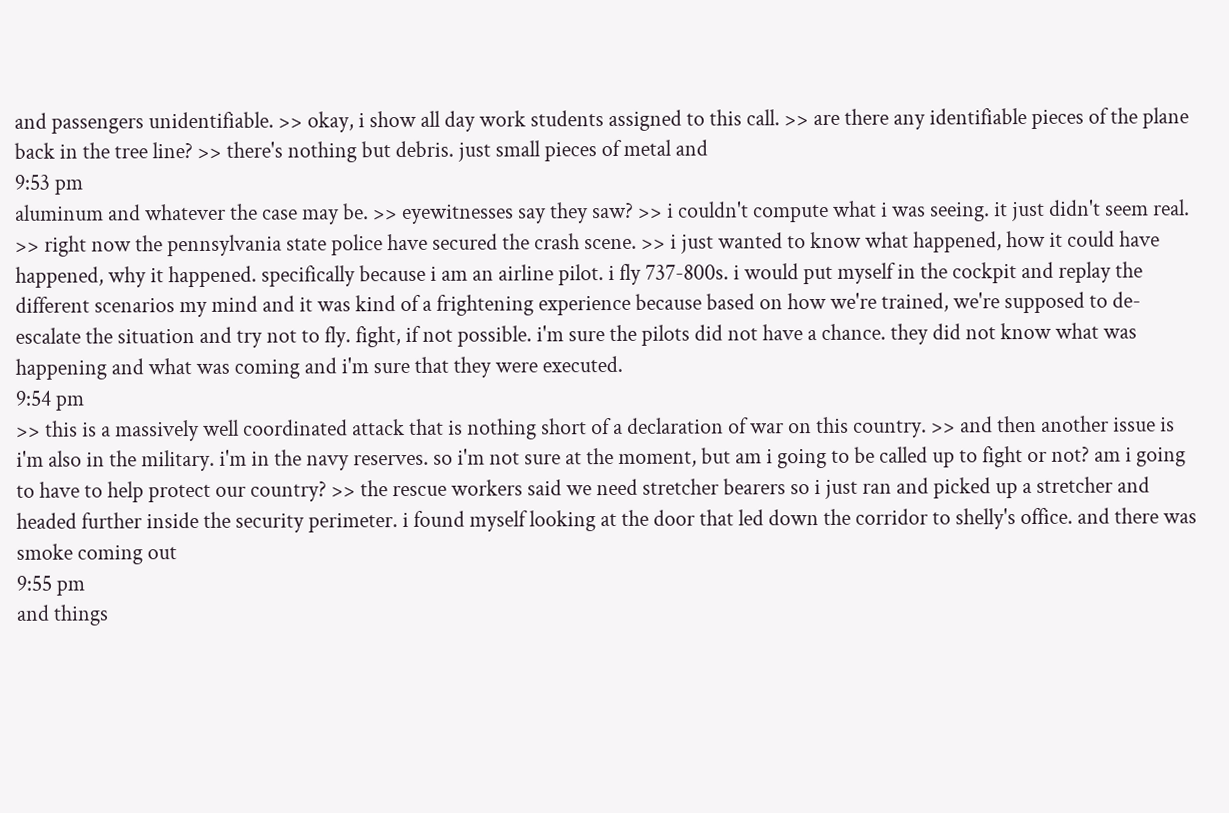and passengers unidentifiable. >> okay, i show all day work students assigned to this call. >> are there any identifiable pieces of the plane back in the tree line? >> there's nothing but debris. just small pieces of metal and
9:53 pm
aluminum and whatever the case may be. >> eyewitnesses say they saw? >> i couldn't compute what i was seeing. it just didn't seem real. >> right now the pennsylvania state police have secured the crash scene. >> i just wanted to know what happened, how it could have happened, why it happened. specifically because i am an airline pilot. i fly 737-800s. i would put myself in the cockpit and replay the different scenarios my mind and it was kind of a frightening experience because based on how we're trained, we're supposed to de-escalate the situation and try not to fly. fight, if not possible. i'm sure the pilots did not have a chance. they did not know what was happening and what was coming and i'm sure that they were executed.
9:54 pm
>> this is a massively well coordinated attack that is nothing short of a declaration of war on this country. >> and then another issue is i'm also in the military. i'm in the navy reserves. so i'm not sure at the moment, but am i going to be called up to fight or not? am i going to have to help protect our country? >> the rescue workers said we need stretcher bearers so i just ran and picked up a stretcher and headed further inside the security perimeter. i found myself looking at the door that led down the corridor to shelly's office. and there was smoke coming out
9:55 pm
and things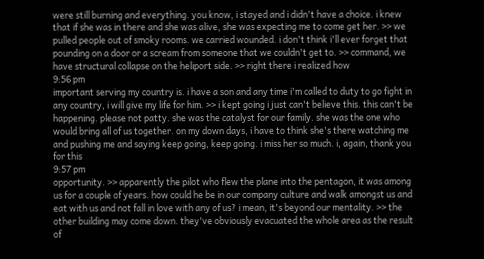were still burning and everything. you know, i stayed and i didn't have a choice. i knew that if she was in there and she was alive, she was expecting me to come get her. >> we pulled people out of smoky rooms. we carried wounded. i don't think i'll ever forget that pounding on a door or a scream from someone that we couldn't get to. >> command, we have structural collapse on the heliport side. >> right there i realized how
9:56 pm
important serving my country is. i have a son and any time i'm called to duty to go fight in any country, i will give my life for him. >> i kept going i just can't believe this. this can't be happening. please not patty. she was the catalyst for our family. she was the one who would bring all of us together. on my down days, i have to think she's there watching me and pushing me and saying keep going, keep going. i miss her so much. i, again, thank you for this
9:57 pm
opportunity. >> apparently the pilot who flew the plane into the pentagon, it was among us for a couple of years. how could he be in our company culture and walk amongst us and eat with us and not fall in love with any of us? i mean, it's beyond our mentality. >> the other building may come down. they've obviously evacuated the whole area as the result of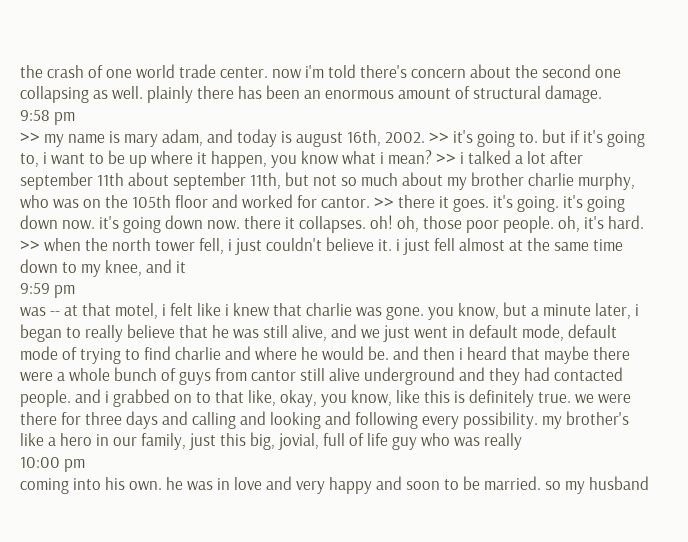the crash of one world trade center. now i'm told there's concern about the second one collapsing as well. plainly there has been an enormous amount of structural damage.
9:58 pm
>> my name is mary adam, and today is august 16th, 2002. >> it's going to. but if it's going to, i want to be up where it happen, you know what i mean? >> i talked a lot after september 11th about september 11th, but not so much about my brother charlie murphy, who was on the 105th floor and worked for cantor. >> there it goes. it's going. it's going down now. it's going down now. there it collapses. oh! oh, those poor people. oh, it's hard. >> when the north tower fell, i just couldn't believe it. i just fell almost at the same time down to my knee, and it
9:59 pm
was -- at that motel, i felt like i knew that charlie was gone. you know, but a minute later, i began to really believe that he was still alive, and we just went in default mode, default mode of trying to find charlie and where he would be. and then i heard that maybe there were a whole bunch of guys from cantor still alive underground and they had contacted people. and i grabbed on to that like, okay, you know, like this is definitely true. we were there for three days and calling and looking and following every possibility. my brother's like a hero in our family, just this big, jovial, full of life guy who was really
10:00 pm
coming into his own. he was in love and very happy and soon to be married. so my husband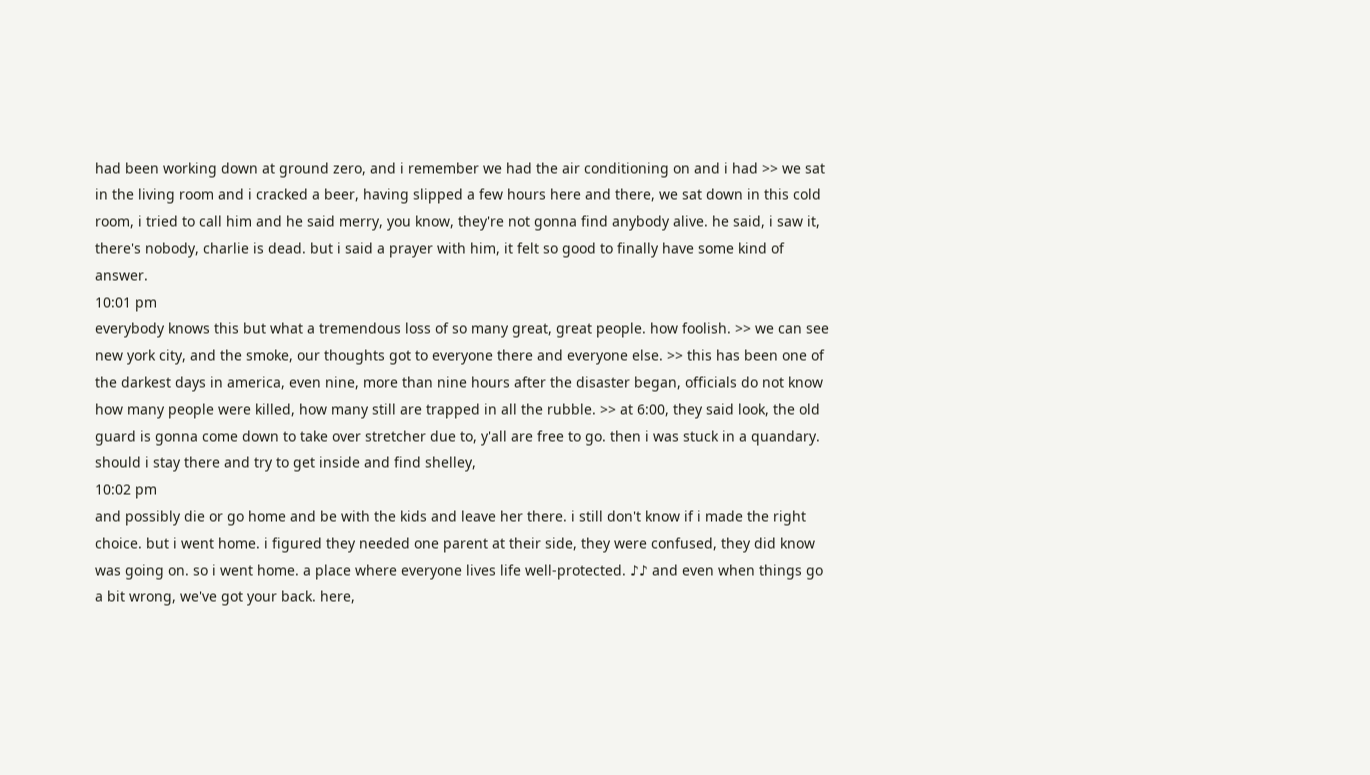had been working down at ground zero, and i remember we had the air conditioning on and i had >> we sat in the living room and i cracked a beer, having slipped a few hours here and there, we sat down in this cold room, i tried to call him and he said merry, you know, they're not gonna find anybody alive. he said, i saw it, there's nobody, charlie is dead. but i said a prayer with him, it felt so good to finally have some kind of answer.
10:01 pm
everybody knows this but what a tremendous loss of so many great, great people. how foolish. >> we can see new york city, and the smoke, our thoughts got to everyone there and everyone else. >> this has been one of the darkest days in america, even nine, more than nine hours after the disaster began, officials do not know how many people were killed, how many still are trapped in all the rubble. >> at 6:00, they said look, the old guard is gonna come down to take over stretcher due to, y'all are free to go. then i was stuck in a quandary. should i stay there and try to get inside and find shelley,
10:02 pm
and possibly die or go home and be with the kids and leave her there. i still don't know if i made the right choice. but i went home. i figured they needed one parent at their side, they were confused, they did know was going on. so i went home. a place where everyone lives life well-protected. ♪♪ and even when things go a bit wrong, we've got your back. here,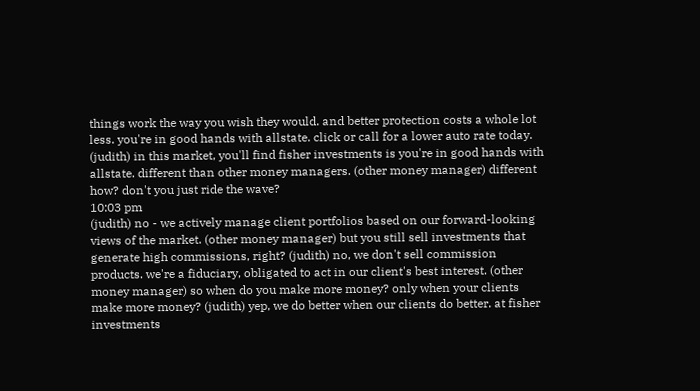things work the way you wish they would. and better protection costs a whole lot less. you're in good hands with allstate. click or call for a lower auto rate today. (judith) in this market, you'll find fisher investments is you're in good hands with allstate. different than other money managers. (other money manager) different how? don't you just ride the wave?
10:03 pm
(judith) no - we actively manage client portfolios based on our forward-looking views of the market. (other money manager) but you still sell investments that generate high commissions, right? (judith) no, we don't sell commission products. we're a fiduciary, obligated to act in our client's best interest. (other money manager) so when do you make more money? only when your clients make more money? (judith) yep, we do better when our clients do better. at fisher investments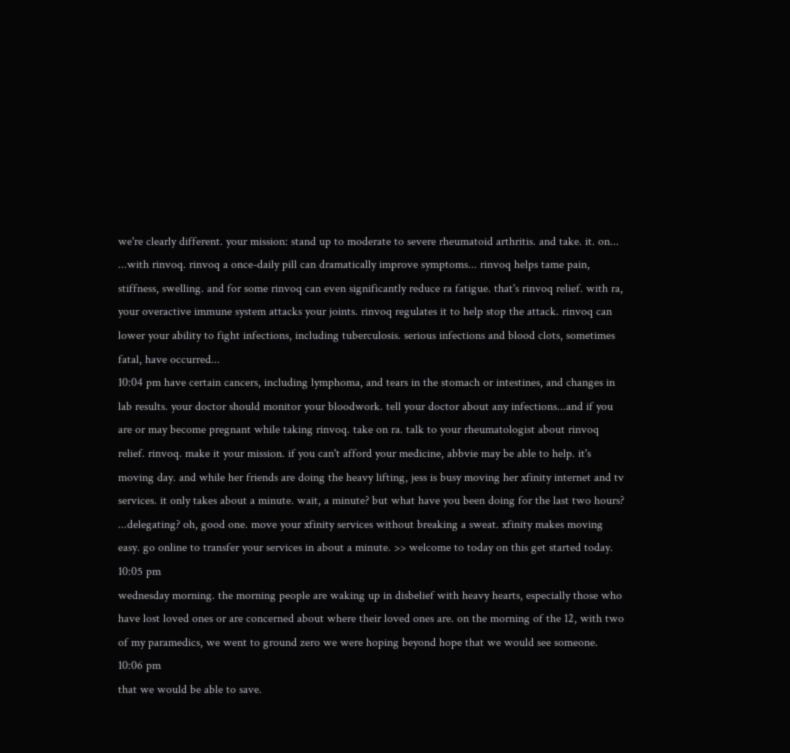we're clearly different. your mission: stand up to moderate to severe rheumatoid arthritis. and take. it. on... ...with rinvoq. rinvoq a once-daily pill can dramatically improve symptoms... rinvoq helps tame pain, stiffness, swelling. and for some rinvoq can even significantly reduce ra fatigue. that's rinvoq relief. with ra, your overactive immune system attacks your joints. rinvoq regulates it to help stop the attack. rinvoq can lower your ability to fight infections, including tuberculosis. serious infections and blood clots, sometimes fatal, have occurred...
10:04 pm have certain cancers, including lymphoma, and tears in the stomach or intestines, and changes in lab results. your doctor should monitor your bloodwork. tell your doctor about any infections...and if you are or may become pregnant while taking rinvoq. take on ra. talk to your rheumatologist about rinvoq relief. rinvoq. make it your mission. if you can't afford your medicine, abbvie may be able to help. it's moving day. and while her friends are doing the heavy lifting, jess is busy moving her xfinity internet and tv services. it only takes about a minute. wait, a minute? but what have you been doing for the last two hours? ...delegating? oh, good one. move your xfinity services without breaking a sweat. xfinity makes moving easy. go online to transfer your services in about a minute. >> welcome to today on this get started today.
10:05 pm
wednesday morning. the morning people are waking up in disbelief with heavy hearts, especially those who have lost loved ones or are concerned about where their loved ones are. on the morning of the 12, with two of my paramedics, we went to ground zero we were hoping beyond hope that we would see someone.
10:06 pm
that we would be able to save.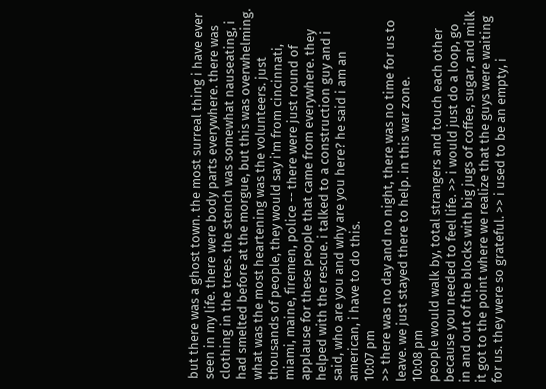but there was a ghost town. the most surreal thing i have ever seen in my life. there were body parts everywhere. there was clothing in the trees. the stench was somewhat nauseating, i had smelted before at the morgue, but this was overwhelming. what was the most heartening was the volunteers. just thousands of people, they would say i'm from cincinnati, miami, maine, firemen, police -- there were just round of applause for these people that came from everywhere. they helped with the rescue. i talked to a construction guy and i said, who are you and why are you here? he said i am an american, i have to do this.
10:07 pm
>> there was no day and no night, there was no time for us to leave. we just stayed there to help. in this war zone.
10:08 pm
people would walk by, total strangers and touch each other because you needed to feel life. >> i would just do a loop, go in and out of the blocks with big jugs of coffee, sugar, and milk it got to the point where we realize that the guys were waiting for us. they were so grateful. >> i used to be an empty, i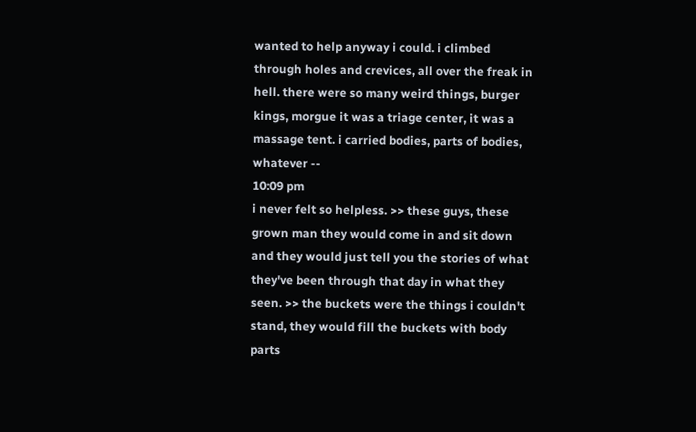wanted to help anyway i could. i climbed through holes and crevices, all over the freak in hell. there were so many weird things, burger kings, morgue it was a triage center, it was a massage tent. i carried bodies, parts of bodies, whatever --
10:09 pm
i never felt so helpless. >> these guys, these grown man they would come in and sit down and they would just tell you the stories of what they've been through that day in what they seen. >> the buckets were the things i couldn't stand, they would fill the buckets with body parts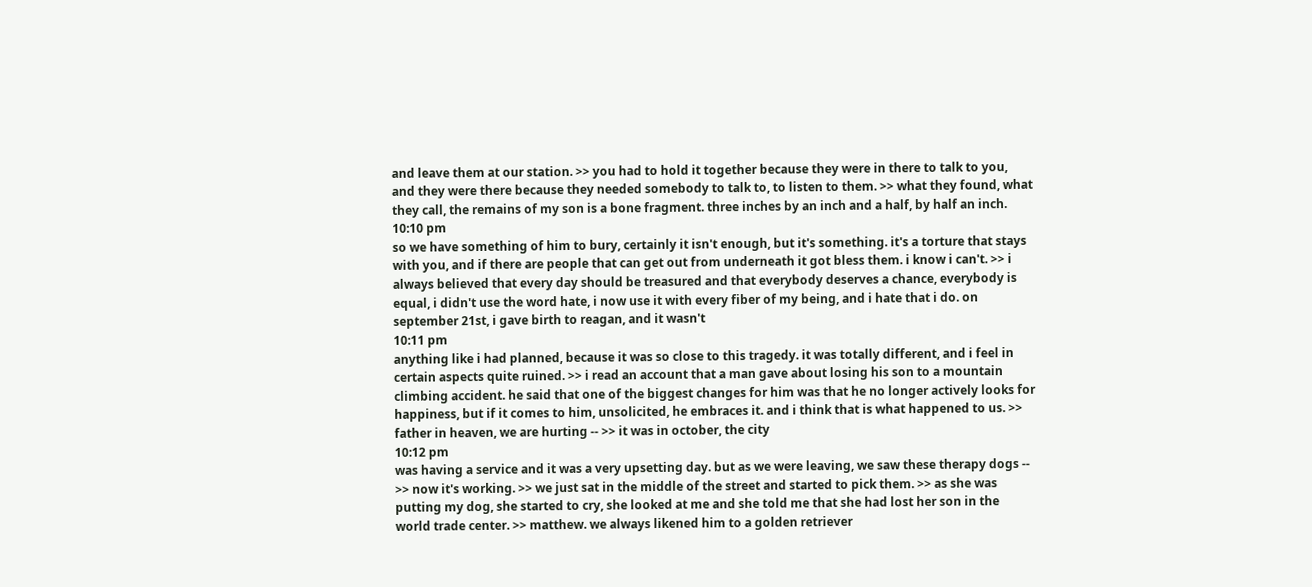and leave them at our station. >> you had to hold it together because they were in there to talk to you, and they were there because they needed somebody to talk to, to listen to them. >> what they found, what they call, the remains of my son is a bone fragment. three inches by an inch and a half, by half an inch.
10:10 pm
so we have something of him to bury, certainly it isn't enough, but it's something. it's a torture that stays with you, and if there are people that can get out from underneath it got bless them. i know i can't. >> i always believed that every day should be treasured and that everybody deserves a chance, everybody is equal, i didn't use the word hate, i now use it with every fiber of my being, and i hate that i do. on september 21st, i gave birth to reagan, and it wasn't
10:11 pm
anything like i had planned, because it was so close to this tragedy. it was totally different, and i feel in certain aspects quite ruined. >> i read an account that a man gave about losing his son to a mountain climbing accident. he said that one of the biggest changes for him was that he no longer actively looks for happiness, but if it comes to him, unsolicited, he embraces it. and i think that is what happened to us. >> father in heaven, we are hurting -- >> it was in october, the city
10:12 pm
was having a service and it was a very upsetting day. but as we were leaving, we saw these therapy dogs -- >> now it's working. >> we just sat in the middle of the street and started to pick them. >> as she was putting my dog, she started to cry, she looked at me and she told me that she had lost her son in the world trade center. >> matthew. we always likened him to a golden retriever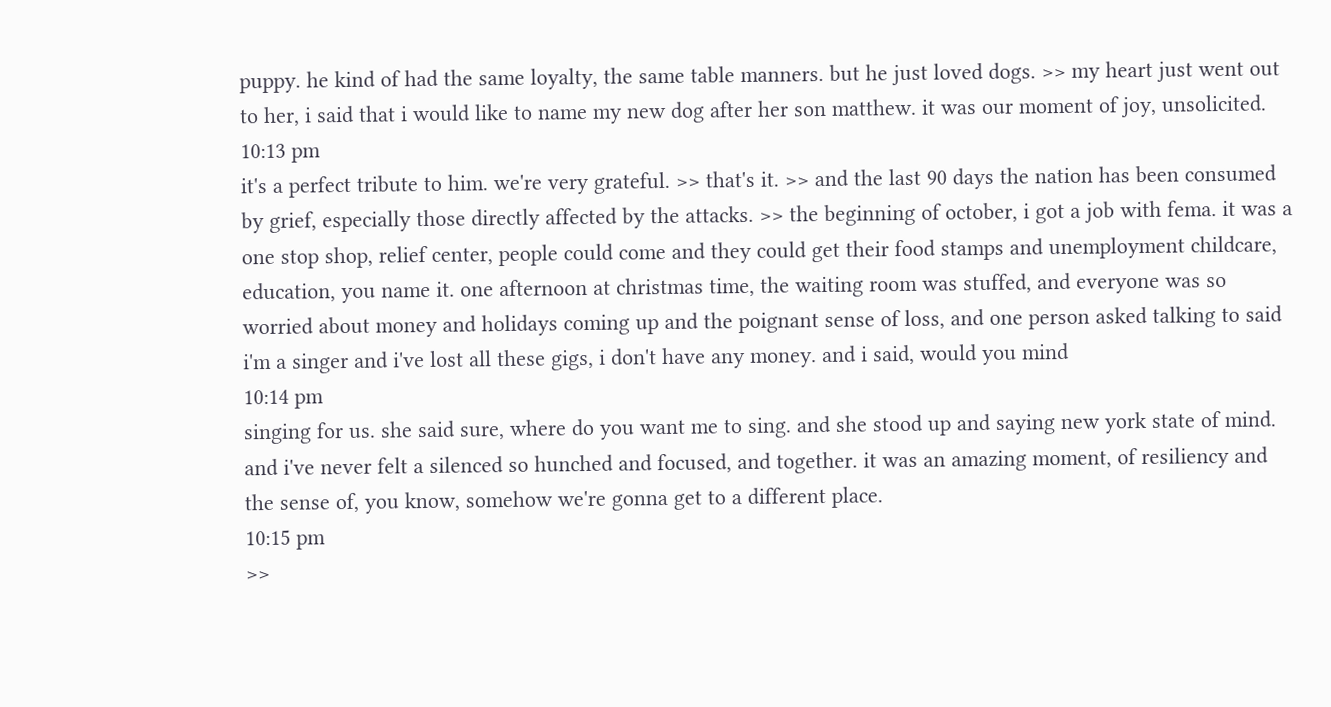puppy. he kind of had the same loyalty, the same table manners. but he just loved dogs. >> my heart just went out to her, i said that i would like to name my new dog after her son matthew. it was our moment of joy, unsolicited.
10:13 pm
it's a perfect tribute to him. we're very grateful. >> that's it. >> and the last 90 days the nation has been consumed by grief, especially those directly affected by the attacks. >> the beginning of october, i got a job with fema. it was a one stop shop, relief center, people could come and they could get their food stamps and unemployment childcare, education, you name it. one afternoon at christmas time, the waiting room was stuffed, and everyone was so worried about money and holidays coming up and the poignant sense of loss, and one person asked talking to said i'm a singer and i've lost all these gigs, i don't have any money. and i said, would you mind
10:14 pm
singing for us. she said sure, where do you want me to sing. and she stood up and saying new york state of mind. and i've never felt a silenced so hunched and focused, and together. it was an amazing moment, of resiliency and the sense of, you know, somehow we're gonna get to a different place.
10:15 pm
>>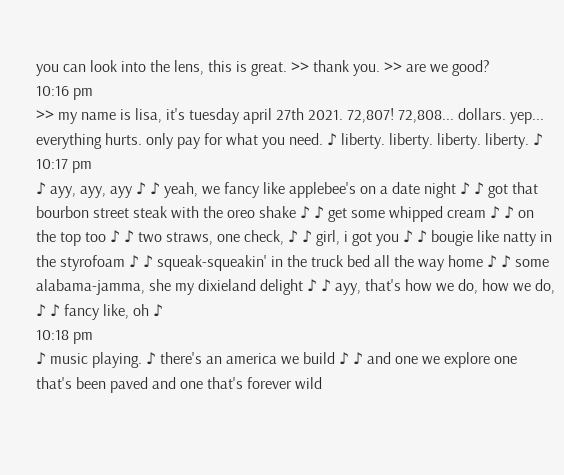you can look into the lens, this is great. >> thank you. >> are we good?
10:16 pm
>> my name is lisa, it's tuesday april 27th 2021. 72,807! 72,808... dollars. yep... everything hurts. only pay for what you need. ♪ liberty. liberty. liberty. liberty. ♪
10:17 pm
♪ ayy, ayy, ayy ♪ ♪ yeah, we fancy like applebee's on a date night ♪ ♪ got that bourbon street steak with the oreo shake ♪ ♪ get some whipped cream ♪ ♪ on the top too ♪ ♪ two straws, one check, ♪ ♪ girl, i got you ♪ ♪ bougie like natty in the styrofoam ♪ ♪ squeak-squeakin' in the truck bed all the way home ♪ ♪ some alabama-jamma, she my dixieland delight ♪ ♪ ayy, that's how we do, how we do, ♪ ♪ fancy like, oh ♪
10:18 pm
♪ music playing. ♪ there's an america we build ♪ ♪ and one we explore one that's been paved and one that's forever wild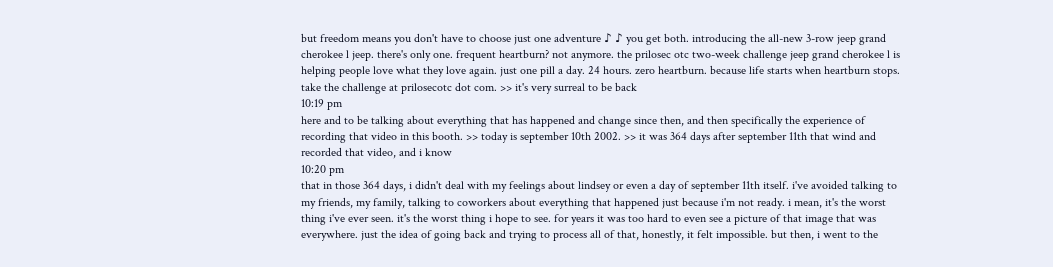but freedom means you don't have to choose just one adventure ♪ ♪ you get both. introducing the all-new 3-row jeep grand cherokee l jeep. there's only one. frequent heartburn? not anymore. the prilosec otc two-week challenge jeep grand cherokee l is helping people love what they love again. just one pill a day. 24 hours. zero heartburn. because life starts when heartburn stops. take the challenge at prilosecotc dot com. >> it's very surreal to be back
10:19 pm
here and to be talking about everything that has happened and change since then, and then specifically the experience of recording that video in this booth. >> today is september 10th 2002. >> it was 364 days after september 11th that wind and recorded that video, and i know
10:20 pm
that in those 364 days, i didn't deal with my feelings about lindsey or even a day of september 11th itself. i've avoided talking to my friends, my family, talking to coworkers about everything that happened just because i'm not ready. i mean, it's the worst thing i've ever seen. it's the worst thing i hope to see. for years it was too hard to even see a picture of that image that was everywhere. just the idea of going back and trying to process all of that, honestly, it felt impossible. but then, i went to the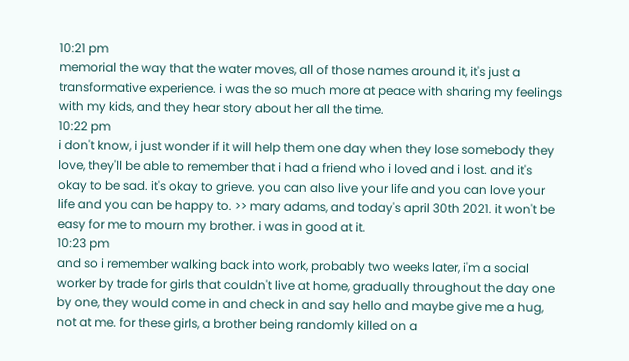10:21 pm
memorial the way that the water moves, all of those names around it, it's just a transformative experience. i was the so much more at peace with sharing my feelings with my kids, and they hear story about her all the time.
10:22 pm
i don't know, i just wonder if it will help them one day when they lose somebody they love, they'll be able to remember that i had a friend who i loved and i lost. and it's okay to be sad. it's okay to grieve. you can also live your life and you can love your life and you can be happy to. >> mary adams, and today's april 30th 2021. it won't be easy for me to mourn my brother. i was in good at it.
10:23 pm
and so i remember walking back into work, probably two weeks later, i'm a social worker by trade for girls that couldn't live at home, gradually throughout the day one by one, they would come in and check in and say hello and maybe give me a hug, not at me. for these girls, a brother being randomly killed on a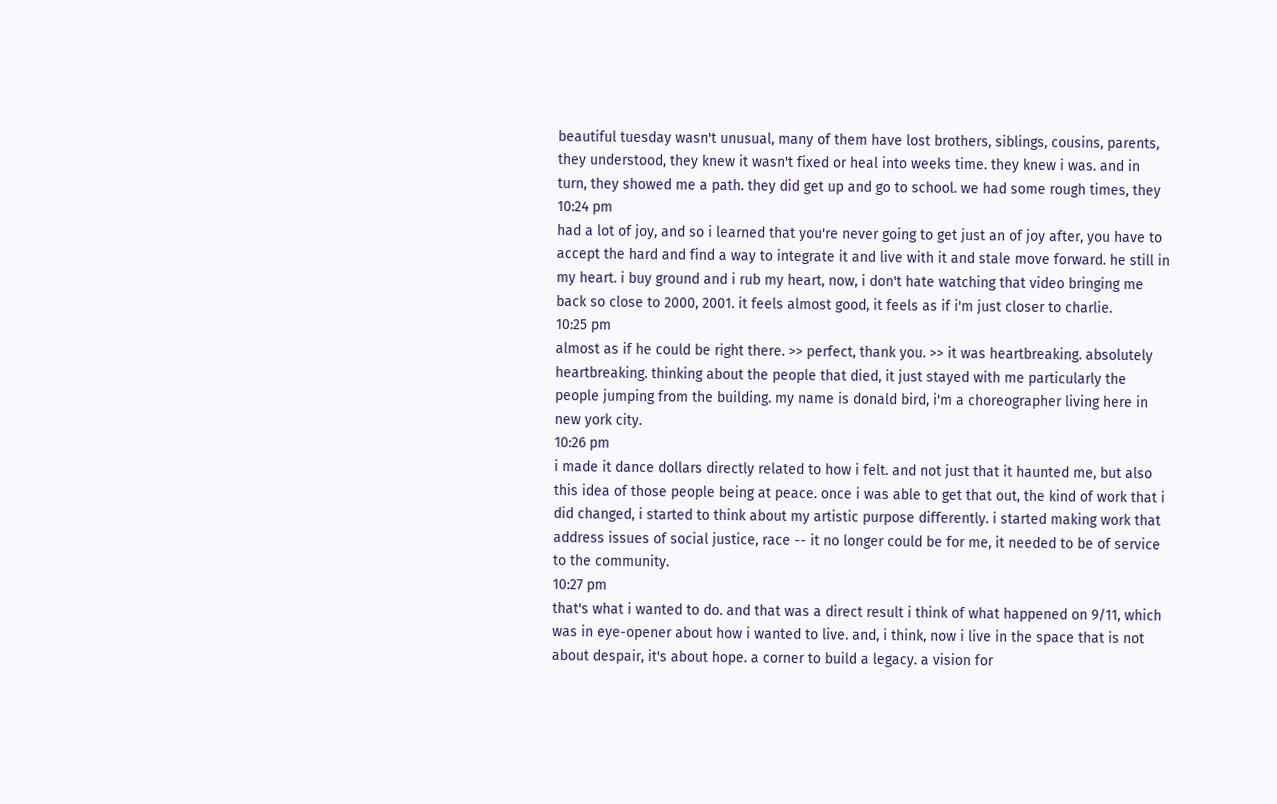beautiful tuesday wasn't unusual, many of them have lost brothers, siblings, cousins, parents, they understood, they knew it wasn't fixed or heal into weeks time. they knew i was. and in turn, they showed me a path. they did get up and go to school. we had some rough times, they
10:24 pm
had a lot of joy, and so i learned that you're never going to get just an of joy after, you have to accept the hard and find a way to integrate it and live with it and stale move forward. he still in my heart. i buy ground and i rub my heart, now, i don't hate watching that video bringing me back so close to 2000, 2001. it feels almost good, it feels as if i'm just closer to charlie.
10:25 pm
almost as if he could be right there. >> perfect, thank you. >> it was heartbreaking. absolutely heartbreaking. thinking about the people that died, it just stayed with me particularly the people jumping from the building. my name is donald bird, i'm a choreographer living here in new york city.
10:26 pm
i made it dance dollars directly related to how i felt. and not just that it haunted me, but also this idea of those people being at peace. once i was able to get that out, the kind of work that i did changed, i started to think about my artistic purpose differently. i started making work that address issues of social justice, race -- it no longer could be for me, it needed to be of service to the community.
10:27 pm
that's what i wanted to do. and that was a direct result i think of what happened on 9/11, which was in eye-opener about how i wanted to live. and, i think, now i live in the space that is not about despair, it's about hope. a corner to build a legacy. a vision for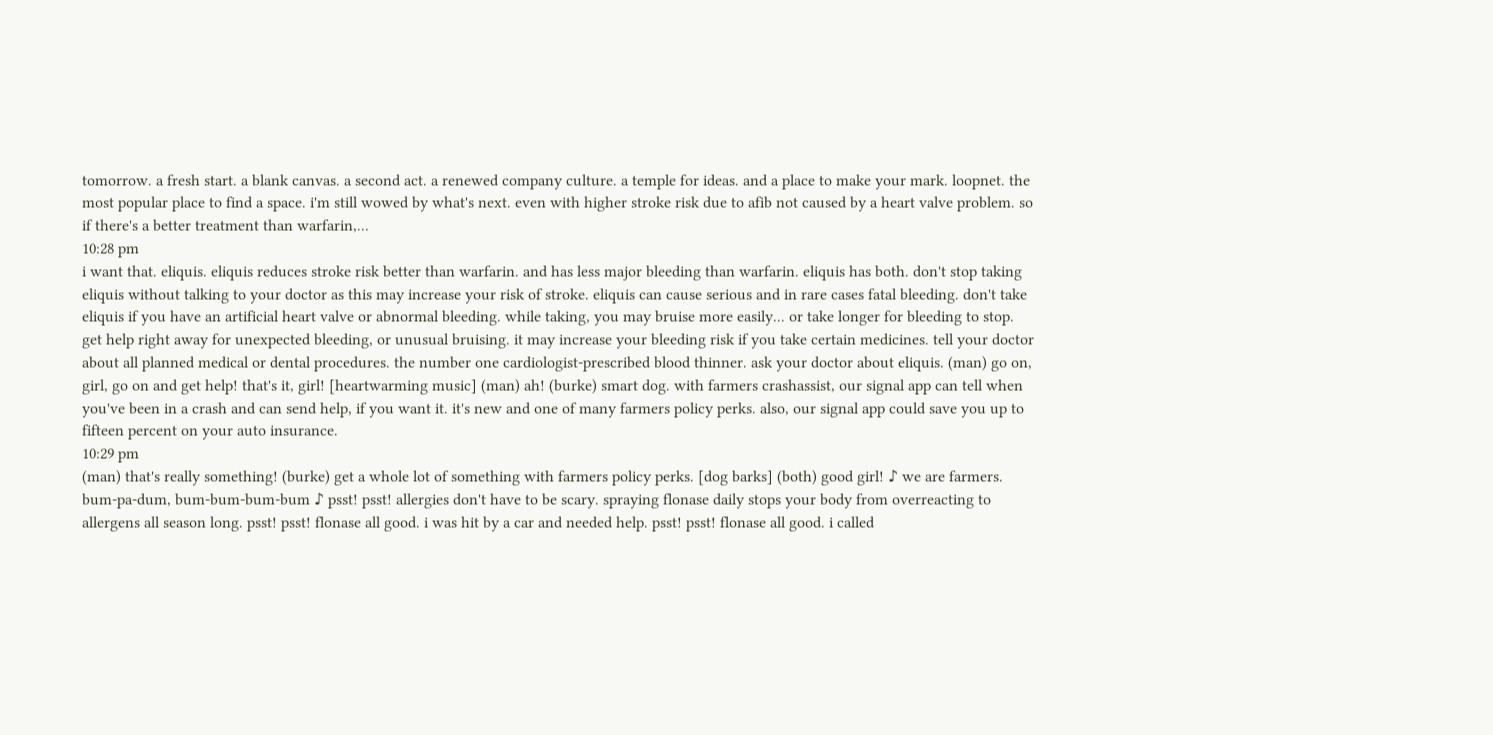tomorrow. a fresh start. a blank canvas. a second act. a renewed company culture. a temple for ideas. and a place to make your mark. loopnet. the most popular place to find a space. i'm still wowed by what's next. even with higher stroke risk due to afib not caused by a heart valve problem. so if there's a better treatment than warfarin,...
10:28 pm
i want that. eliquis. eliquis reduces stroke risk better than warfarin. and has less major bleeding than warfarin. eliquis has both. don't stop taking eliquis without talking to your doctor as this may increase your risk of stroke. eliquis can cause serious and in rare cases fatal bleeding. don't take eliquis if you have an artificial heart valve or abnormal bleeding. while taking, you may bruise more easily... or take longer for bleeding to stop. get help right away for unexpected bleeding, or unusual bruising. it may increase your bleeding risk if you take certain medicines. tell your doctor about all planned medical or dental procedures. the number one cardiologist-prescribed blood thinner. ask your doctor about eliquis. (man) go on, girl, go on and get help! that's it, girl! [heartwarming music] (man) ah! (burke) smart dog. with farmers crashassist, our signal app can tell when you've been in a crash and can send help, if you want it. it's new and one of many farmers policy perks. also, our signal app could save you up to fifteen percent on your auto insurance.
10:29 pm
(man) that's really something! (burke) get a whole lot of something with farmers policy perks. [dog barks] (both) good girl! ♪ we are farmers. bum-pa-dum, bum-bum-bum-bum ♪ psst! psst! allergies don't have to be scary. spraying flonase daily stops your body from overreacting to allergens all season long. psst! psst! flonase all good. i was hit by a car and needed help. psst! psst! flonase all good. i called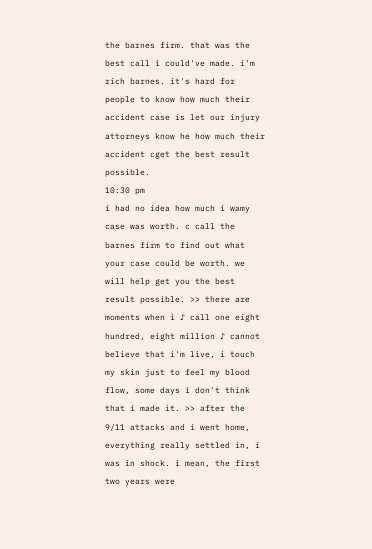the barnes firm. that was the best call i could've made. i'm rich barnes. it's hard for people to know how much their accident case is let our injury attorneys know he how much their accident cget the best result possible.
10:30 pm
i had no idea how much i wamy case was worth. c call the barnes firm to find out what your case could be worth. we will help get you the best result possible. >> there are moments when i ♪ call one eight hundred, eight million ♪ cannot believe that i'm live, i touch my skin just to feel my blood flow, some days i don't think that i made it. >> after the 9/11 attacks and i went home, everything really settled in, i was in shock. i mean, the first two years were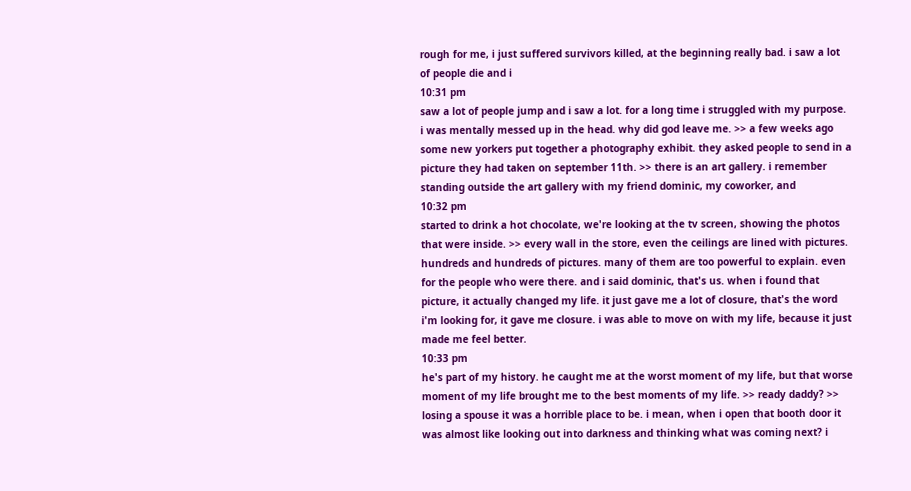rough for me, i just suffered survivors killed, at the beginning really bad. i saw a lot of people die and i
10:31 pm
saw a lot of people jump and i saw a lot. for a long time i struggled with my purpose. i was mentally messed up in the head. why did god leave me. >> a few weeks ago some new yorkers put together a photography exhibit. they asked people to send in a picture they had taken on september 11th. >> there is an art gallery. i remember standing outside the art gallery with my friend dominic, my coworker, and
10:32 pm
started to drink a hot chocolate, we're looking at the tv screen, showing the photos that were inside. >> every wall in the store, even the ceilings are lined with pictures. hundreds and hundreds of pictures. many of them are too powerful to explain. even for the people who were there. and i said dominic, that's us. when i found that picture, it actually changed my life. it just gave me a lot of closure, that's the word i'm looking for, it gave me closure. i was able to move on with my life, because it just made me feel better.
10:33 pm
he's part of my history. he caught me at the worst moment of my life, but that worse moment of my life brought me to the best moments of my life. >> ready daddy? >> losing a spouse it was a horrible place to be. i mean, when i open that booth door it was almost like looking out into darkness and thinking what was coming next? i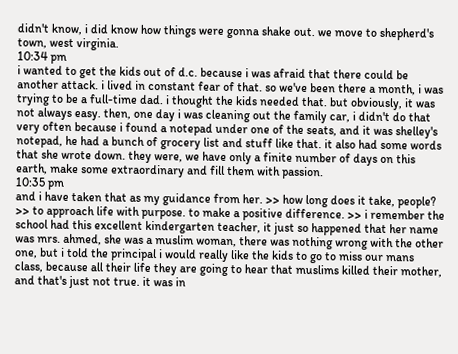didn't know, i did know how things were gonna shake out. we move to shepherd's town, west virginia.
10:34 pm
i wanted to get the kids out of d.c. because i was afraid that there could be another attack. i lived in constant fear of that. so we've been there a month, i was trying to be a full-time dad. i thought the kids needed that. but obviously, it was not always easy. then, one day i was cleaning out the family car, i didn't do that very often because i found a notepad under one of the seats, and it was shelley's notepad, he had a bunch of grocery list and stuff like that. it also had some words that she wrote down. they were, we have only a finite number of days on this earth, make some extraordinary and fill them with passion.
10:35 pm
and i have taken that as my guidance from her. >> how long does it take, people? >> to approach life with purpose. to make a positive difference. >> i remember the school had this excellent kindergarten teacher, it just so happened that her name was mrs. ahmed, she was a muslim woman, there was nothing wrong with the other one, but i told the principal i would really like the kids to go to miss our mans class, because all their life they are going to hear that muslims killed their mother, and that's just not true. it was in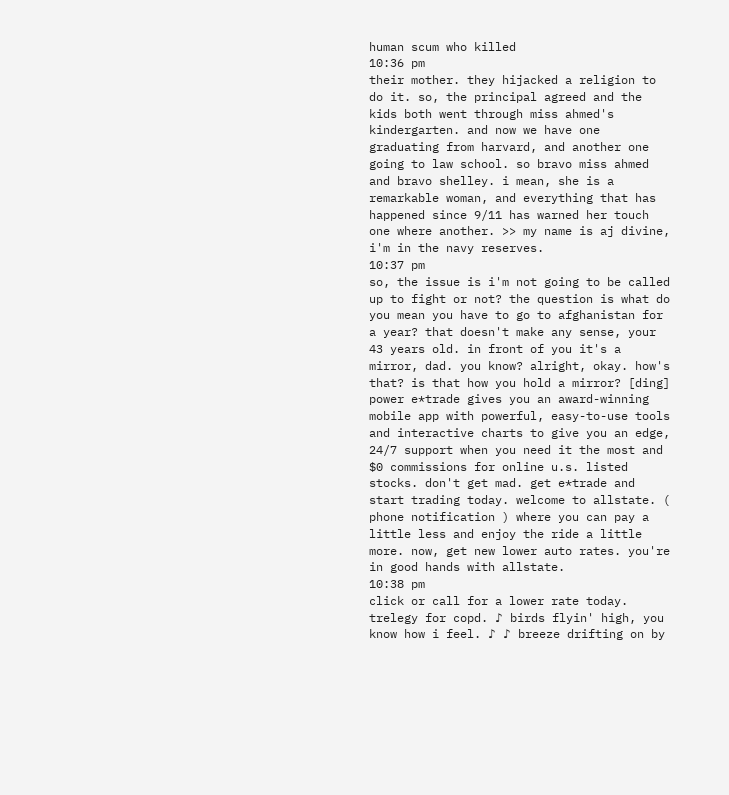human scum who killed
10:36 pm
their mother. they hijacked a religion to do it. so, the principal agreed and the kids both went through miss ahmed's kindergarten. and now we have one graduating from harvard, and another one going to law school. so bravo miss ahmed and bravo shelley. i mean, she is a remarkable woman, and everything that has happened since 9/11 has warned her touch one where another. >> my name is aj divine, i'm in the navy reserves.
10:37 pm
so, the issue is i'm not going to be called up to fight or not? the question is what do you mean you have to go to afghanistan for a year? that doesn't make any sense, your 43 years old. in front of you it's a mirror, dad. you know? alright, okay. how's that? is that how you hold a mirror? [ding] power e*trade gives you an award-winning mobile app with powerful, easy-to-use tools and interactive charts to give you an edge, 24/7 support when you need it the most and $0 commissions for online u.s. listed stocks. don't get mad. get e*trade and start trading today. welcome to allstate. ( phone notification ) where you can pay a little less and enjoy the ride a little more. now, get new lower auto rates. you're in good hands with allstate.
10:38 pm
click or call for a lower rate today. trelegy for copd. ♪ birds flyin' high, you know how i feel. ♪ ♪ breeze drifting on by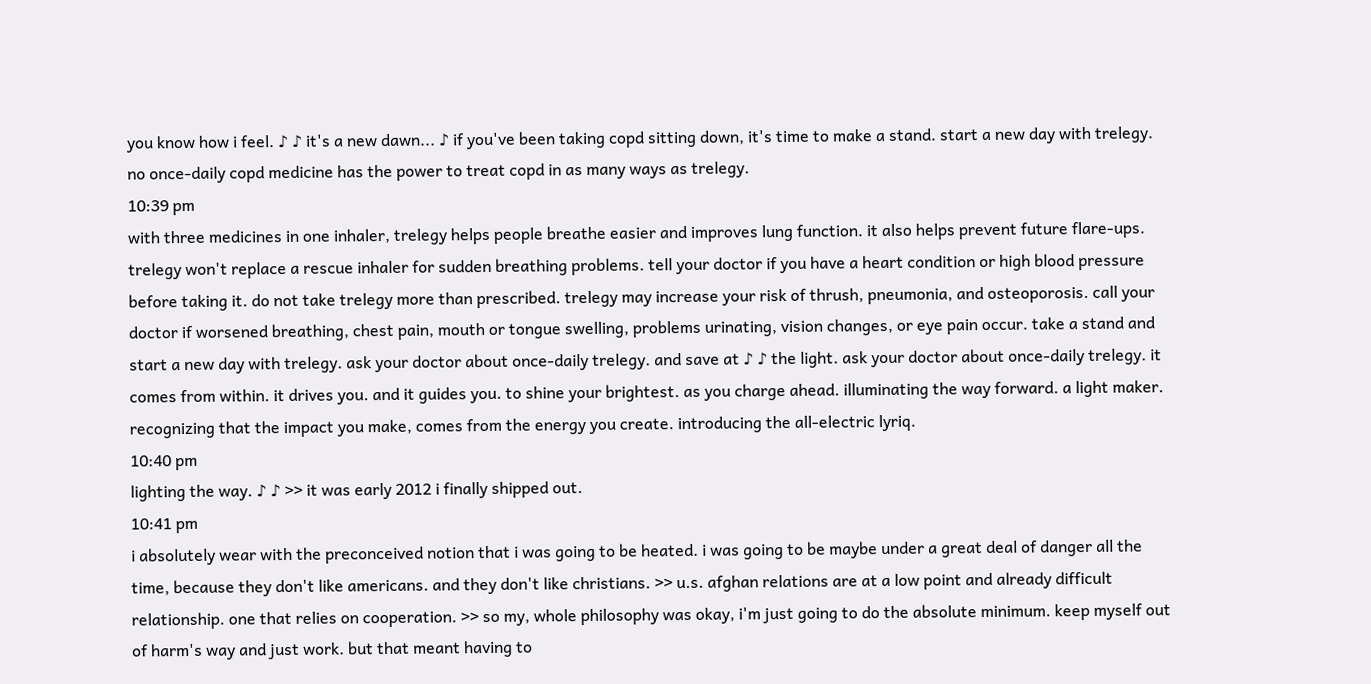you know how i feel. ♪ ♪ it's a new dawn... ♪ if you've been taking copd sitting down, it's time to make a stand. start a new day with trelegy. no once-daily copd medicine has the power to treat copd in as many ways as trelegy.
10:39 pm
with three medicines in one inhaler, trelegy helps people breathe easier and improves lung function. it also helps prevent future flare-ups. trelegy won't replace a rescue inhaler for sudden breathing problems. tell your doctor if you have a heart condition or high blood pressure before taking it. do not take trelegy more than prescribed. trelegy may increase your risk of thrush, pneumonia, and osteoporosis. call your doctor if worsened breathing, chest pain, mouth or tongue swelling, problems urinating, vision changes, or eye pain occur. take a stand and start a new day with trelegy. ask your doctor about once-daily trelegy. and save at ♪ ♪ the light. ask your doctor about once-daily trelegy. it comes from within. it drives you. and it guides you. to shine your brightest. as you charge ahead. illuminating the way forward. a light maker. recognizing that the impact you make, comes from the energy you create. introducing the all-electric lyriq.
10:40 pm
lighting the way. ♪ ♪ >> it was early 2012 i finally shipped out.
10:41 pm
i absolutely wear with the preconceived notion that i was going to be heated. i was going to be maybe under a great deal of danger all the time, because they don't like americans. and they don't like christians. >> u.s. afghan relations are at a low point and already difficult relationship. one that relies on cooperation. >> so my, whole philosophy was okay, i'm just going to do the absolute minimum. keep myself out of harm's way and just work. but that meant having to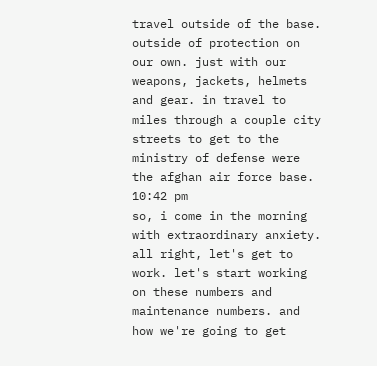travel outside of the base. outside of protection on our own. just with our weapons, jackets, helmets and gear. in travel to miles through a couple city streets to get to the ministry of defense were the afghan air force base.
10:42 pm
so, i come in the morning with extraordinary anxiety. all right, let's get to work. let's start working on these numbers and maintenance numbers. and how we're going to get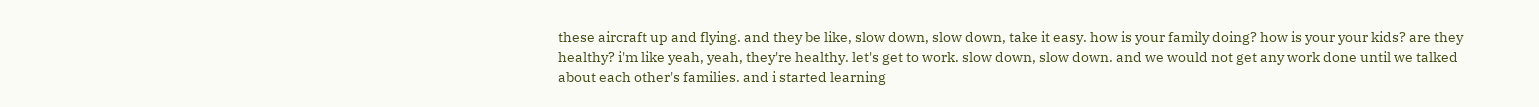these aircraft up and flying. and they be like, slow down, slow down, take it easy. how is your family doing? how is your your kids? are they healthy? i'm like yeah, yeah, they're healthy. let's get to work. slow down, slow down. and we would not get any work done until we talked about each other's families. and i started learning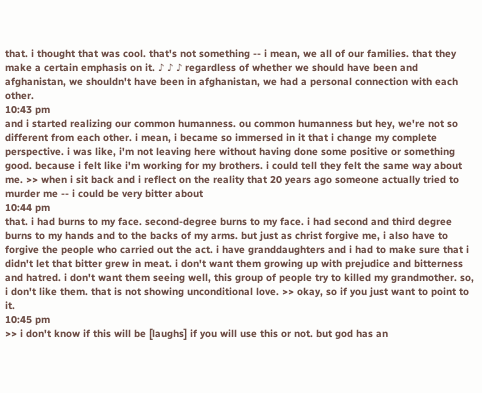that. i thought that was cool. that's not something -- i mean, we all of our families. that they make a certain emphasis on it. ♪ ♪ ♪ regardless of whether we should have been and afghanistan, we shouldn't have been in afghanistan, we had a personal connection with each other.
10:43 pm
and i started realizing our common humanness. ou common humanness but hey, we're not so different from each other. i mean, i became so immersed in it that i change my complete perspective. i was like, i'm not leaving here without having done some positive or something good. because i felt like i'm working for my brothers. i could tell they felt the same way about me. >> when i sit back and i reflect on the reality that 20 years ago someone actually tried to murder me -- i could be very bitter about
10:44 pm
that. i had burns to my face. second-degree burns to my face. i had second and third degree burns to my hands and to the backs of my arms. but just as christ forgive me, i also have to forgive the people who carried out the act. i have granddaughters and i had to make sure that i didn't let that bitter grew in meat. i don't want them growing up with prejudice and bitterness and hatred. i don't want them seeing well, this group of people try to killed my grandmother. so, i don't like them. that is not showing unconditional love. >> okay, so if you just want to point to it.
10:45 pm
>> i don't know if this will be [laughs] if you will use this or not. but god has an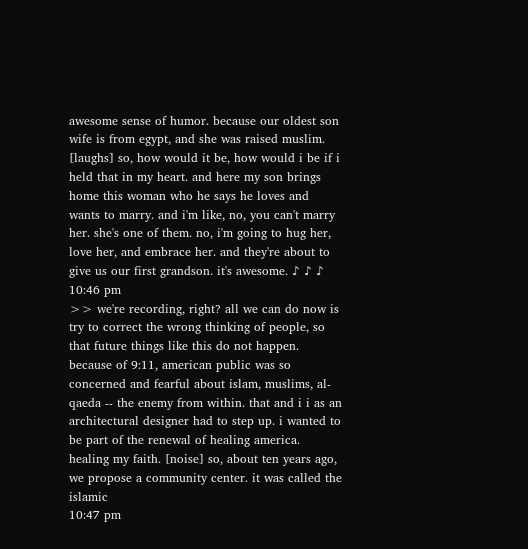awesome sense of humor. because our oldest son wife is from egypt, and she was raised muslim. [laughs] so, how would it be, how would i be if i held that in my heart. and here my son brings home this woman who he says he loves and wants to marry. and i'm like, no, you can't marry her. she's one of them. no, i'm going to hug her, love her, and embrace her. and they're about to give us our first grandson. it's awesome. ♪ ♪ ♪
10:46 pm
>> we're recording, right? all we can do now is try to correct the wrong thinking of people, so that future things like this do not happen. because of 9:11, american public was so concerned and fearful about islam, muslims, al-qaeda -- the enemy from within. that and i i as an architectural designer had to step up. i wanted to be part of the renewal of healing america. healing my faith. [noise] so, about ten years ago, we propose a community center. it was called the islamic
10:47 pm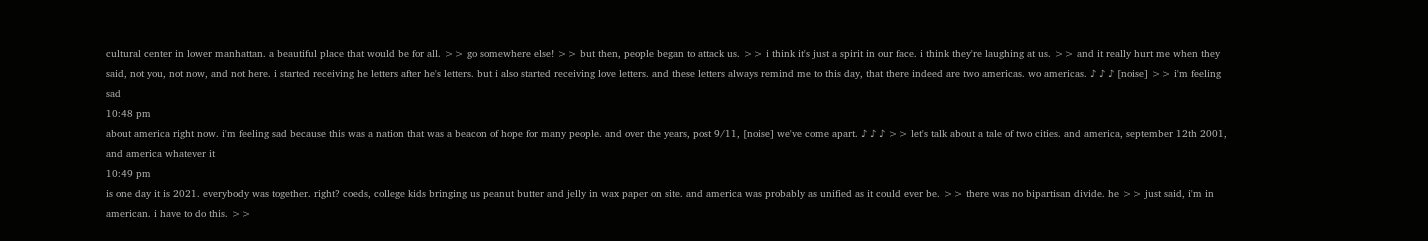cultural center in lower manhattan. a beautiful place that would be for all. >> go somewhere else! >> but then, people began to attack us. >> i think it's just a spirit in our face. i think they're laughing at us. >> and it really hurt me when they said, not you, not now, and not here. i started receiving he letters after he's letters. but i also started receiving love letters. and these letters always remind me to this day, that there indeed are two americas. wo americas. ♪ ♪ ♪ [noise] >> i'm feeling sad
10:48 pm
about america right now. i'm feeling sad because this was a nation that was a beacon of hope for many people. and over the years, post 9/11, [noise] we've come apart. ♪ ♪ ♪ >> let's talk about a tale of two cities. and america, september 12th 2001, and america whatever it
10:49 pm
is one day it is 2021. everybody was together. right? coeds, college kids bringing us peanut butter and jelly in wax paper on site. and america was probably as unified as it could ever be. >> there was no bipartisan divide. he >> just said, i'm in american. i have to do this. >>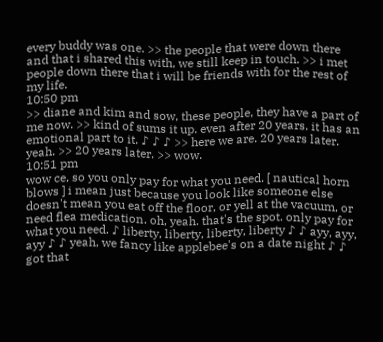every buddy was one. >> the people that were down there and that i shared this with, we still keep in touch. >> i met people down there that i will be friends with for the rest of my life.
10:50 pm
>> diane and kim and sow, these people, they have a part of me now. >> kind of sums it up. even after 20 years. it has an emotional part to it. ♪ ♪ ♪ >> here we are. 20 years later. yeah. >> 20 years later. >> wow.
10:51 pm
wow ce, so you only pay for what you need. [ nautical horn blows ] i mean just because you look like someone else doesn't mean you eat off the floor, or yell at the vacuum, or need flea medication. oh, yeah. that's the spot. only pay for what you need. ♪ liberty, liberty, liberty, liberty ♪ ♪ ayy, ayy, ayy ♪ ♪ yeah, we fancy like applebee's on a date night ♪ ♪ got that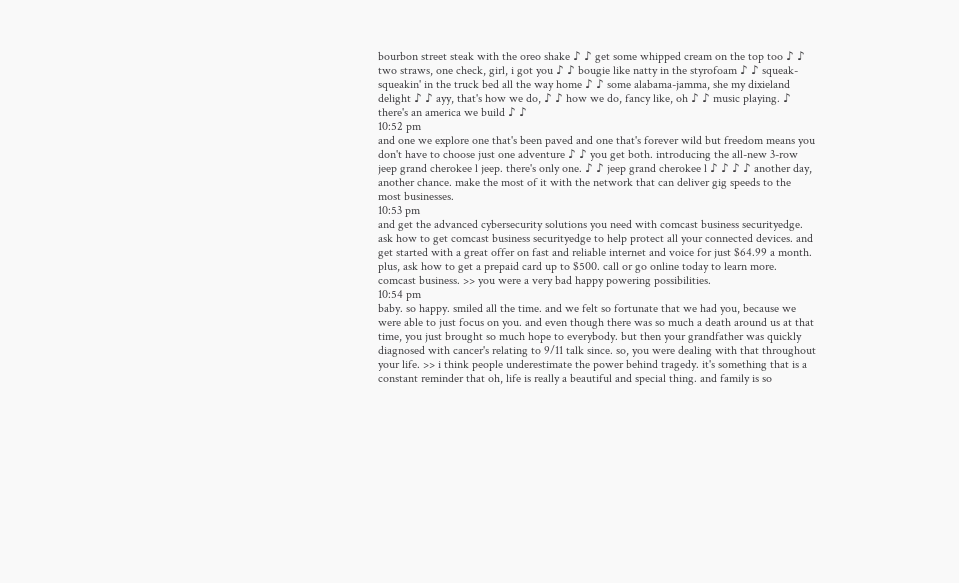bourbon street steak with the oreo shake ♪ ♪ get some whipped cream on the top too ♪ ♪ two straws, one check, girl, i got you ♪ ♪ bougie like natty in the styrofoam ♪ ♪ squeak-squeakin' in the truck bed all the way home ♪ ♪ some alabama-jamma, she my dixieland delight ♪ ♪ ayy, that's how we do, ♪ ♪ how we do, fancy like, oh ♪ ♪ music playing. ♪ there's an america we build ♪ ♪
10:52 pm
and one we explore one that's been paved and one that's forever wild but freedom means you don't have to choose just one adventure ♪ ♪ you get both. introducing the all-new 3-row jeep grand cherokee l jeep. there's only one. ♪ ♪ jeep grand cherokee l ♪ ♪ ♪ ♪ another day, another chance. make the most of it with the network that can deliver gig speeds to the most businesses.
10:53 pm
and get the advanced cybersecurity solutions you need with comcast business securityedge. ask how to get comcast business securityedge to help protect all your connected devices. and get started with a great offer on fast and reliable internet and voice for just $64.99 a month. plus, ask how to get a prepaid card up to $500. call or go online today to learn more. comcast business. >> you were a very bad happy powering possibilities.
10:54 pm
baby. so happy. smiled all the time. and we felt so fortunate that we had you, because we were able to just focus on you. and even though there was so much a death around us at that time, you just brought so much hope to everybody. but then your grandfather was quickly diagnosed with cancer's relating to 9/11 talk since. so, you were dealing with that throughout your life. >> i think people underestimate the power behind tragedy. it's something that is a constant reminder that oh, life is really a beautiful and special thing. and family is so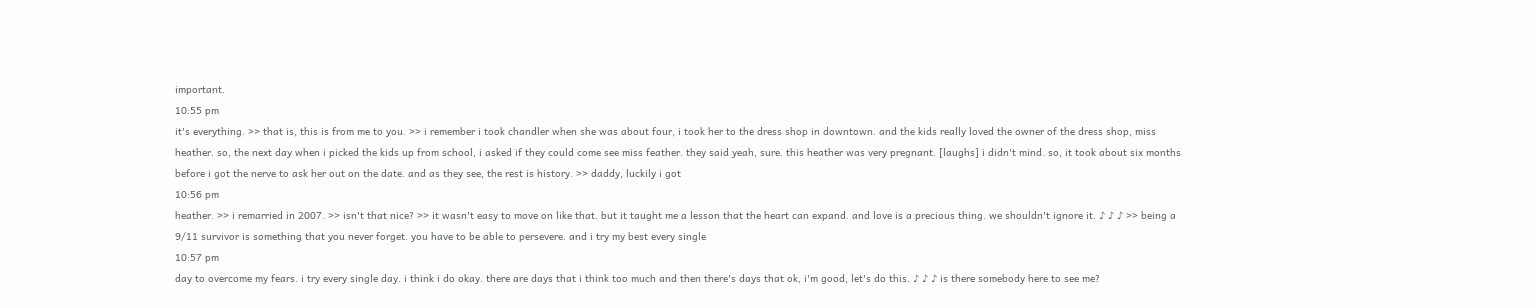important.
10:55 pm
it's everything. >> that is, this is from me to you. >> i remember i took chandler when she was about four, i took her to the dress shop in downtown. and the kids really loved the owner of the dress shop, miss heather. so, the next day when i picked the kids up from school, i asked if they could come see miss feather. they said yeah, sure. this heather was very pregnant. [laughs] i didn't mind. so, it took about six months before i got the nerve to ask her out on the date. and as they see, the rest is history. >> daddy, luckily i got
10:56 pm
heather. >> i remarried in 2007. >> isn't that nice? >> it wasn't easy to move on like that. but it taught me a lesson that the heart can expand. and love is a precious thing. we shouldn't ignore it. ♪ ♪ ♪ >> being a 9/11 survivor is something that you never forget. you have to be able to persevere. and i try my best every single
10:57 pm
day to overcome my fears. i try every single day. i think i do okay. there are days that i think too much and then there's days that ok, i'm good, let's do this. ♪ ♪ ♪ is there somebody here to see me?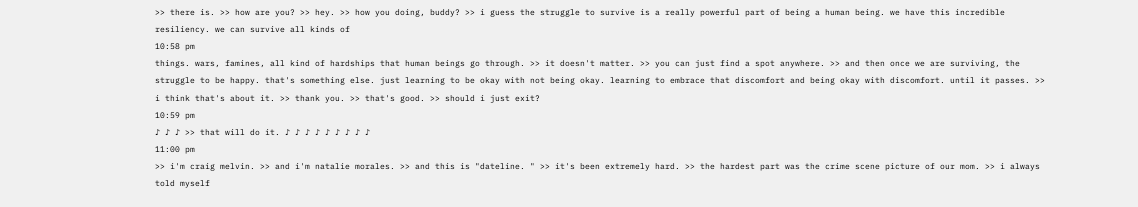>> there is. >> how are you? >> hey. >> how you doing, buddy? >> i guess the struggle to survive is a really powerful part of being a human being. we have this incredible resiliency. we can survive all kinds of
10:58 pm
things. wars, famines, all kind of hardships that human beings go through. >> it doesn't matter. >> you can just find a spot anywhere. >> and then once we are surviving, the struggle to be happy. that's something else. just learning to be okay with not being okay. learning to embrace that discomfort and being okay with discomfort. until it passes. >> i think that's about it. >> thank you. >> that's good. >> should i just exit?
10:59 pm
♪ ♪ ♪ >> that will do it. ♪ ♪ ♪ ♪ ♪ ♪ ♪ ♪ ♪
11:00 pm
>> i'm craig melvin. >> and i'm natalie morales. >> and this is "dateline. " >> it's been extremely hard. >> the hardest part was the crime scene picture of our mom. >> i always told myself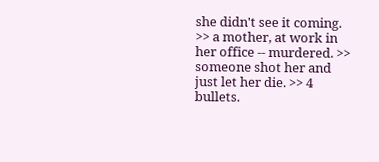she didn't see it coming. >> a mother, at work in her office -- murdered. >> someone shot her and just let her die. >> 4 bullets.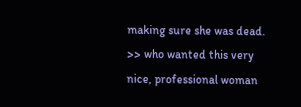making sure she was dead. >> who wanted this very nice, professional woman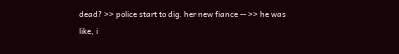dead? >> police start to dig. her new fiance -- >> he was like, i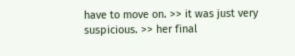have to move on. >> it was just very suspicious. >> her final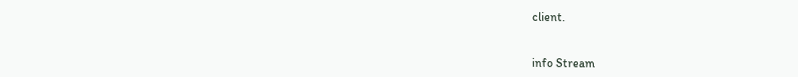client.


info Stream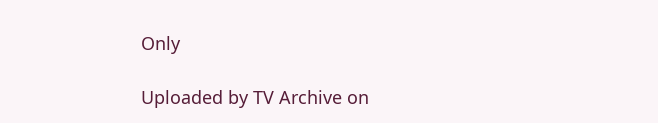Only

Uploaded by TV Archive on